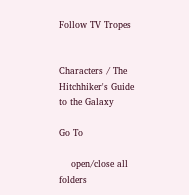Follow TV Tropes


Characters / The Hitchhiker's Guide to the Galaxy

Go To

    open/close all folders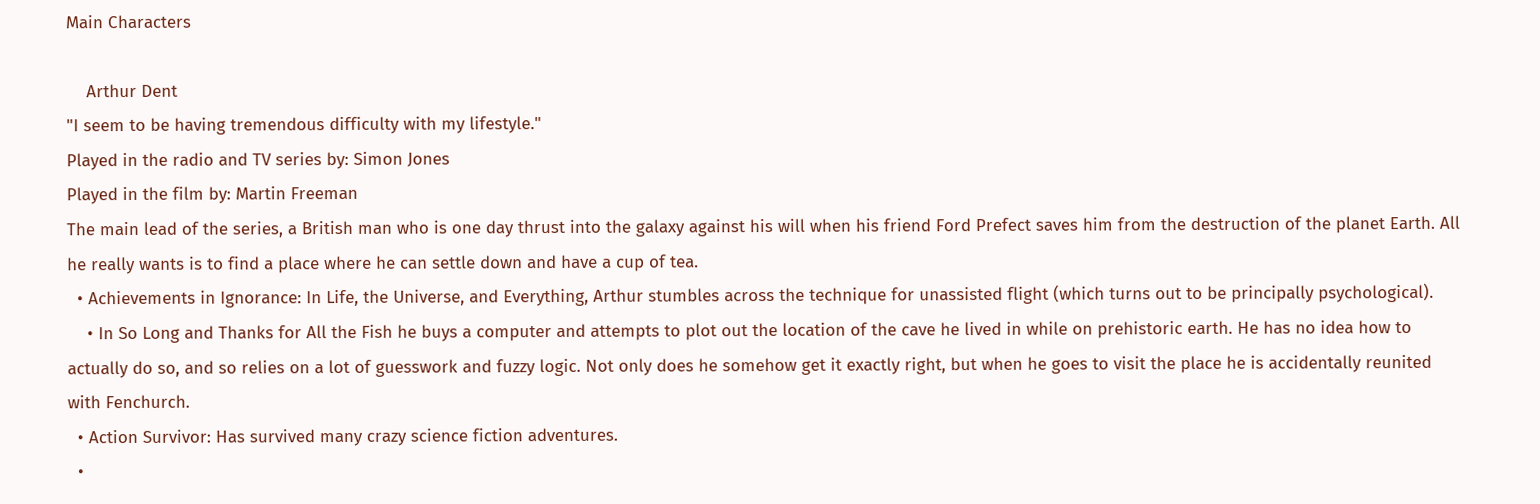Main Characters

    Arthur Dent
"I seem to be having tremendous difficulty with my lifestyle."
Played in the radio and TV series by: Simon Jones
Played in the film by: Martin Freeman
The main lead of the series, a British man who is one day thrust into the galaxy against his will when his friend Ford Prefect saves him from the destruction of the planet Earth. All he really wants is to find a place where he can settle down and have a cup of tea.
  • Achievements in Ignorance: In Life, the Universe, and Everything, Arthur stumbles across the technique for unassisted flight (which turns out to be principally psychological).
    • In So Long and Thanks for All the Fish he buys a computer and attempts to plot out the location of the cave he lived in while on prehistoric earth. He has no idea how to actually do so, and so relies on a lot of guesswork and fuzzy logic. Not only does he somehow get it exactly right, but when he goes to visit the place he is accidentally reunited with Fenchurch.
  • Action Survivor: Has survived many crazy science fiction adventures.
  •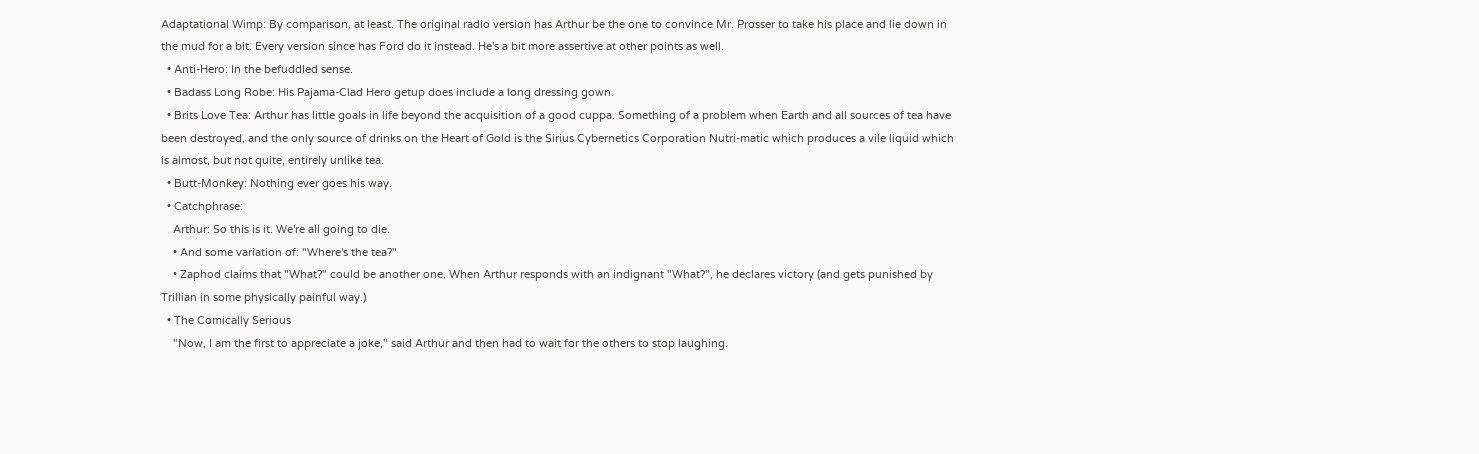Adaptational Wimp: By comparison, at least. The original radio version has Arthur be the one to convince Mr. Prosser to take his place and lie down in the mud for a bit. Every version since has Ford do it instead. He's a bit more assertive at other points as well.
  • Anti-Hero: In the befuddled sense.
  • Badass Long Robe: His Pajama-Clad Hero getup does include a long dressing gown.
  • Brits Love Tea: Arthur has little goals in life beyond the acquisition of a good cuppa. Something of a problem when Earth and all sources of tea have been destroyed, and the only source of drinks on the Heart of Gold is the Sirius Cybernetics Corporation Nutri-matic which produces a vile liquid which is almost, but not quite, entirely unlike tea.
  • Butt-Monkey: Nothing ever goes his way.
  • Catchphrase:
    Arthur: So this is it. We're all going to die.
    • And some variation of: "Where's the tea?"
    • Zaphod claims that "What?" could be another one. When Arthur responds with an indignant "What?", he declares victory (and gets punished by Trillian in some physically painful way.)
  • The Comically Serious
    "Now, I am the first to appreciate a joke," said Arthur and then had to wait for the others to stop laughing.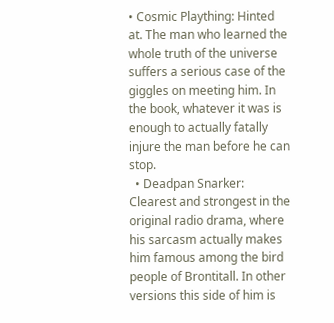• Cosmic Plaything: Hinted at. The man who learned the whole truth of the universe suffers a serious case of the giggles on meeting him. In the book, whatever it was is enough to actually fatally injure the man before he can stop.
  • Deadpan Snarker: Clearest and strongest in the original radio drama, where his sarcasm actually makes him famous among the bird people of Brontitall. In other versions this side of him is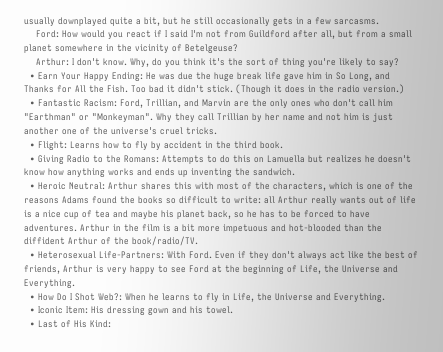usually downplayed quite a bit, but he still occasionally gets in a few sarcasms.
    Ford: How would you react if I said I'm not from Guildford after all, but from a small planet somewhere in the vicinity of Betelgeuse?
    Arthur: I don't know. Why, do you think it's the sort of thing you're likely to say?
  • Earn Your Happy Ending: He was due the huge break life gave him in So Long, and Thanks for All the Fish. Too bad it didn't stick. (Though it does in the radio version.)
  • Fantastic Racism: Ford, Trillian, and Marvin are the only ones who don't call him "Earthman" or "Monkeyman". Why they call Trillian by her name and not him is just another one of the universe's cruel tricks.
  • Flight: Learns how to fly by accident in the third book.
  • Giving Radio to the Romans: Attempts to do this on Lamuella but realizes he doesn't know how anything works and ends up inventing the sandwich.
  • Heroic Neutral: Arthur shares this with most of the characters, which is one of the reasons Adams found the books so difficult to write: all Arthur really wants out of life is a nice cup of tea and maybe his planet back, so he has to be forced to have adventures. Arthur in the film is a bit more impetuous and hot-blooded than the diffident Arthur of the book/radio/TV.
  • Heterosexual Life-Partners: With Ford. Even if they don't always act like the best of friends, Arthur is very happy to see Ford at the beginning of Life, the Universe and Everything.
  • How Do I Shot Web?: When he learns to fly in Life, the Universe and Everything.
  • Iconic Item: His dressing gown and his towel.
  • Last of His Kind: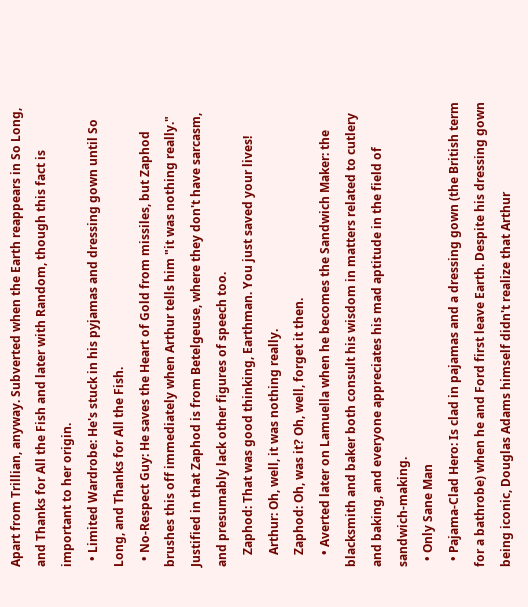Apart from Trillian, anyway. Subverted when the Earth reappears in So Long, and Thanks for All the Fish and later with Random, though this fact is important to her origin.
  • Limited Wardrobe: He's stuck in his pyjamas and dressing gown until So Long, and Thanks for All the Fish.
  • No-Respect Guy: He saves the Heart of Gold from missiles, but Zaphod brushes this off immediately when Arthur tells him "it was nothing really." Justified in that Zaphod is from Betelgeuse, where they don't have sarcasm, and presumably lack other figures of speech too.
    Zaphod: That was good thinking, Earthman. You just saved your lives!
    Arthur: Oh, well, it was nothing really.
    Zaphod: Oh, was it? Oh, well, forget it then.
    • Averted later on Lamuella when he becomes the Sandwich Maker: the blacksmith and baker both consult his wisdom in matters related to cutlery and baking, and everyone appreciates his mad aptitude in the field of sandwich-making.
  • Only Sane Man
  • Pajama-Clad Hero: Is clad in pajamas and a dressing gown (the British term for a bathrobe) when he and Ford first leave Earth. Despite his dressing gown being iconic, Douglas Adams himself didn't realize that Arthur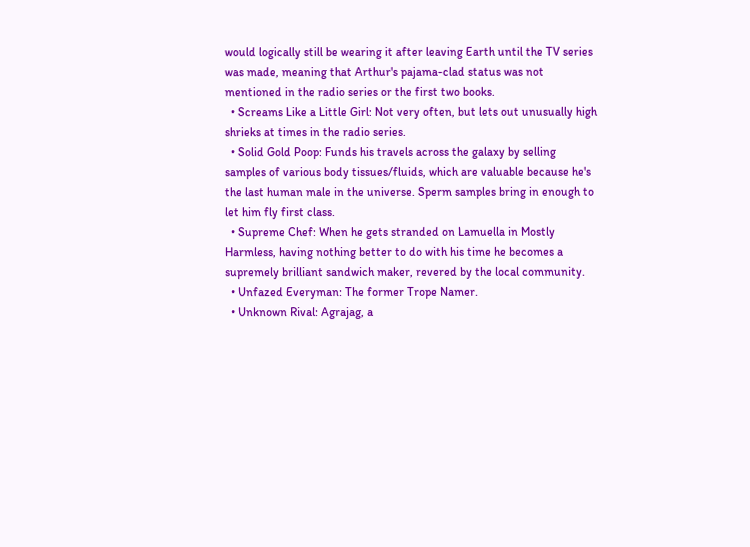would logically still be wearing it after leaving Earth until the TV series was made, meaning that Arthur's pajama-clad status was not mentioned in the radio series or the first two books.
  • Screams Like a Little Girl: Not very often, but lets out unusually high shrieks at times in the radio series.
  • Solid Gold Poop: Funds his travels across the galaxy by selling samples of various body tissues/fluids, which are valuable because he's the last human male in the universe. Sperm samples bring in enough to let him fly first class.
  • Supreme Chef: When he gets stranded on Lamuella in Mostly Harmless, having nothing better to do with his time he becomes a supremely brilliant sandwich maker, revered by the local community.
  • Unfazed Everyman: The former Trope Namer.
  • Unknown Rival: Agrajag, a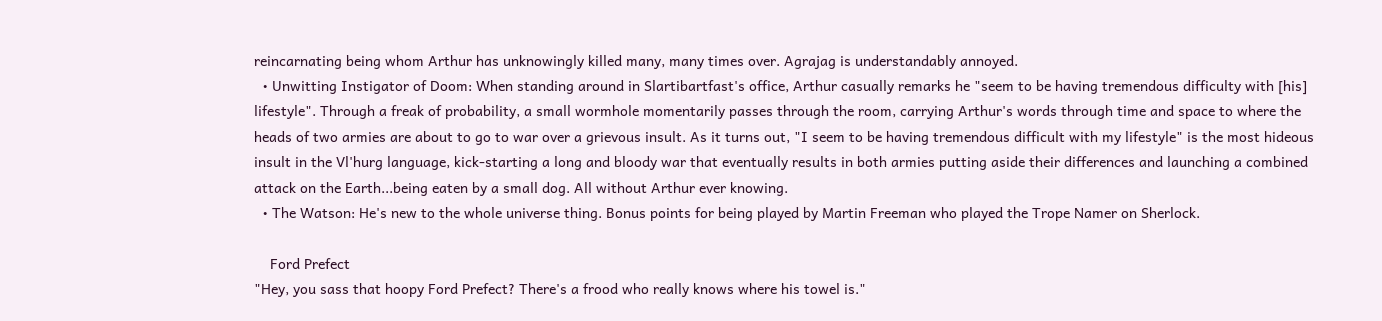reincarnating being whom Arthur has unknowingly killed many, many times over. Agrajag is understandably annoyed.
  • Unwitting Instigator of Doom: When standing around in Slartibartfast's office, Arthur casually remarks he "seem to be having tremendous difficulty with [his] lifestyle". Through a freak of probability, a small wormhole momentarily passes through the room, carrying Arthur's words through time and space to where the heads of two armies are about to go to war over a grievous insult. As it turns out, "I seem to be having tremendous difficult with my lifestyle" is the most hideous insult in the Vl'hurg language, kick-starting a long and bloody war that eventually results in both armies putting aside their differences and launching a combined attack on the Earth...being eaten by a small dog. All without Arthur ever knowing.
  • The Watson: He's new to the whole universe thing. Bonus points for being played by Martin Freeman who played the Trope Namer on Sherlock.

    Ford Prefect
"Hey, you sass that hoopy Ford Prefect? There's a frood who really knows where his towel is."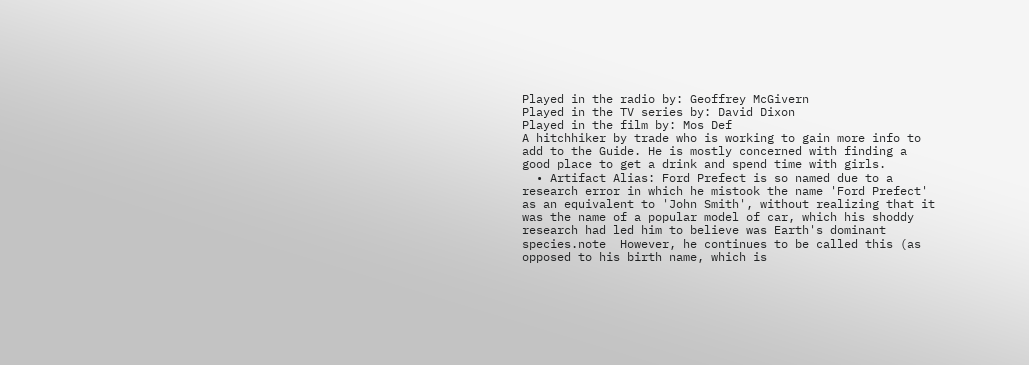Played in the radio by: Geoffrey McGivern
Played in the TV series by: David Dixon
Played in the film by: Mos Def
A hitchhiker by trade who is working to gain more info to add to the Guide. He is mostly concerned with finding a good place to get a drink and spend time with girls.
  • Artifact Alias: Ford Prefect is so named due to a research error in which he mistook the name 'Ford Prefect' as an equivalent to 'John Smith', without realizing that it was the name of a popular model of car, which his shoddy research had led him to believe was Earth's dominant species.note  However, he continues to be called this (as opposed to his birth name, which is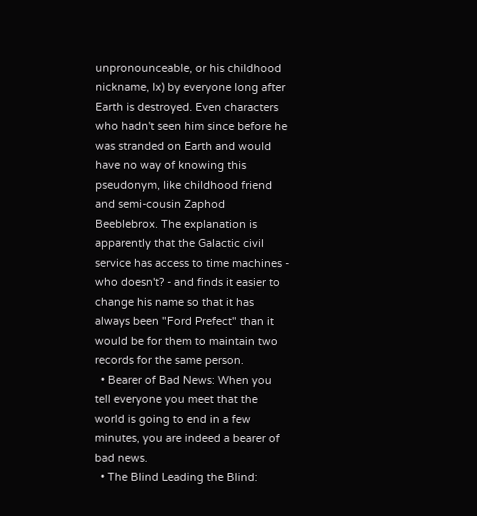unpronounceable, or his childhood nickname, Ix) by everyone long after Earth is destroyed. Even characters who hadn't seen him since before he was stranded on Earth and would have no way of knowing this pseudonym, like childhood friend and semi-cousin Zaphod Beeblebrox. The explanation is apparently that the Galactic civil service has access to time machines - who doesn't? - and finds it easier to change his name so that it has always been "Ford Prefect" than it would be for them to maintain two records for the same person.
  • Bearer of Bad News: When you tell everyone you meet that the world is going to end in a few minutes, you are indeed a bearer of bad news.
  • The Blind Leading the Blind: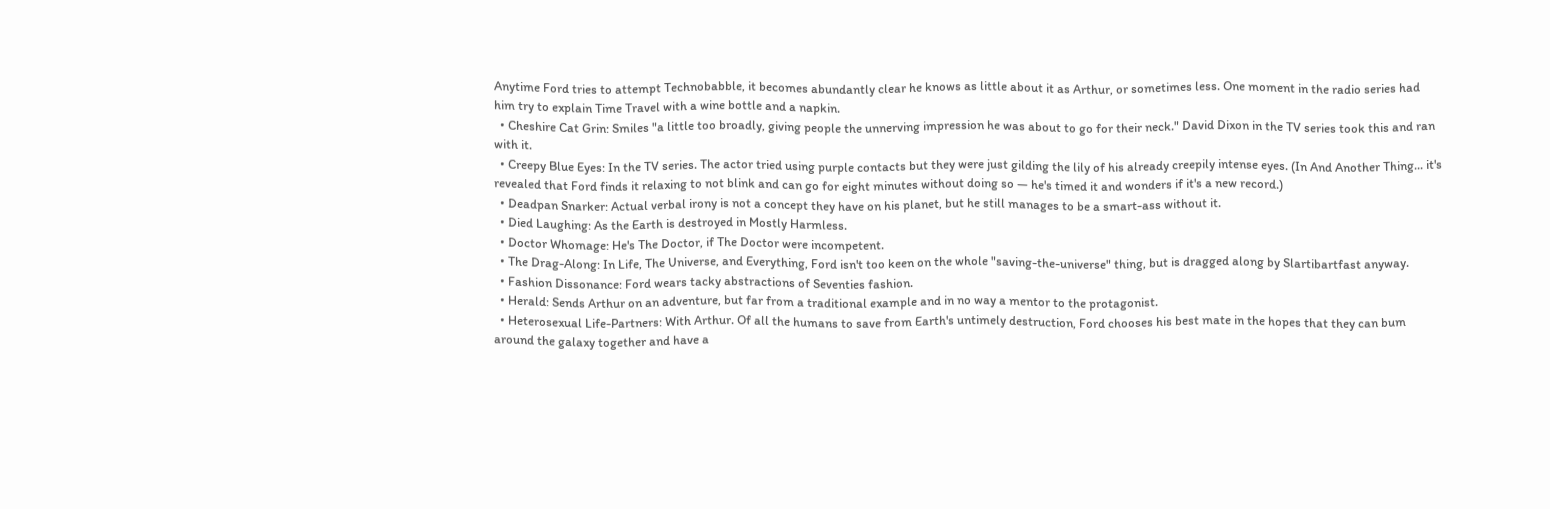Anytime Ford tries to attempt Technobabble, it becomes abundantly clear he knows as little about it as Arthur, or sometimes less. One moment in the radio series had him try to explain Time Travel with a wine bottle and a napkin.
  • Cheshire Cat Grin: Smiles "a little too broadly, giving people the unnerving impression he was about to go for their neck." David Dixon in the TV series took this and ran with it.
  • Creepy Blue Eyes: In the TV series. The actor tried using purple contacts but they were just gilding the lily of his already creepily intense eyes. (In And Another Thing... it's revealed that Ford finds it relaxing to not blink and can go for eight minutes without doing so — he's timed it and wonders if it's a new record.)
  • Deadpan Snarker: Actual verbal irony is not a concept they have on his planet, but he still manages to be a smart-ass without it.
  • Died Laughing: As the Earth is destroyed in Mostly Harmless.
  • Doctor Whomage: He's The Doctor, if The Doctor were incompetent.
  • The Drag-Along: In Life, The Universe, and Everything, Ford isn't too keen on the whole "saving-the-universe" thing, but is dragged along by Slartibartfast anyway.
  • Fashion Dissonance: Ford wears tacky abstractions of Seventies fashion.
  • Herald: Sends Arthur on an adventure, but far from a traditional example and in no way a mentor to the protagonist.
  • Heterosexual Life-Partners: With Arthur. Of all the humans to save from Earth's untimely destruction, Ford chooses his best mate in the hopes that they can bum around the galaxy together and have a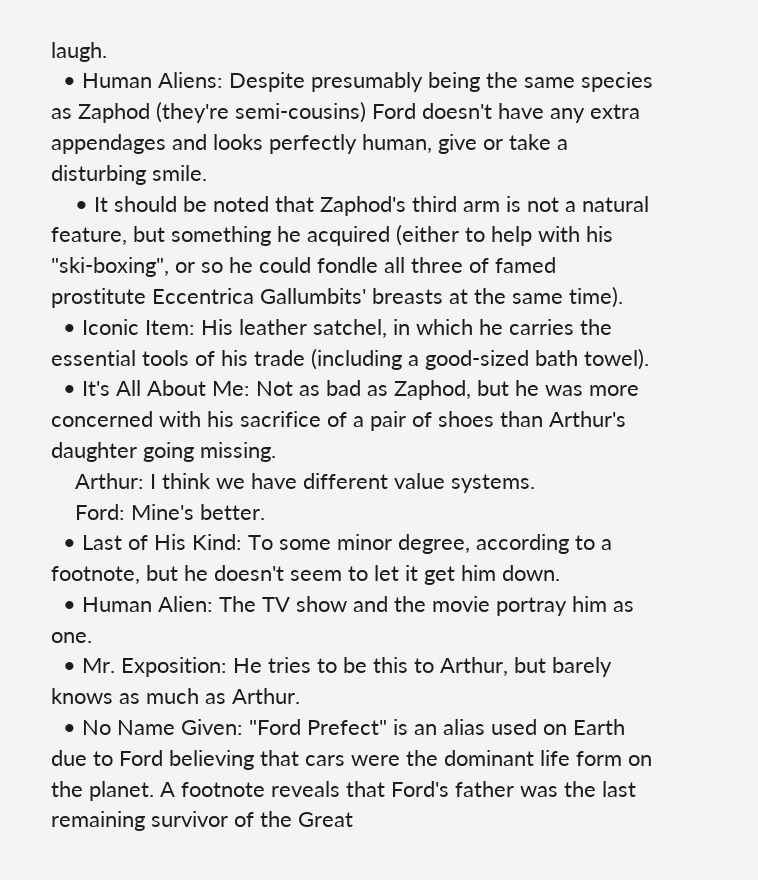laugh.
  • Human Aliens: Despite presumably being the same species as Zaphod (they're semi-cousins) Ford doesn't have any extra appendages and looks perfectly human, give or take a disturbing smile.
    • It should be noted that Zaphod's third arm is not a natural feature, but something he acquired (either to help with his "ski-boxing", or so he could fondle all three of famed prostitute Eccentrica Gallumbits' breasts at the same time).
  • Iconic Item: His leather satchel, in which he carries the essential tools of his trade (including a good-sized bath towel).
  • It's All About Me: Not as bad as Zaphod, but he was more concerned with his sacrifice of a pair of shoes than Arthur's daughter going missing.
    Arthur: I think we have different value systems.
    Ford: Mine's better.
  • Last of His Kind: To some minor degree, according to a footnote, but he doesn't seem to let it get him down.
  • Human Alien: The TV show and the movie portray him as one.
  • Mr. Exposition: He tries to be this to Arthur, but barely knows as much as Arthur.
  • No Name Given: "Ford Prefect" is an alias used on Earth due to Ford believing that cars were the dominant life form on the planet. A footnote reveals that Ford's father was the last remaining survivor of the Great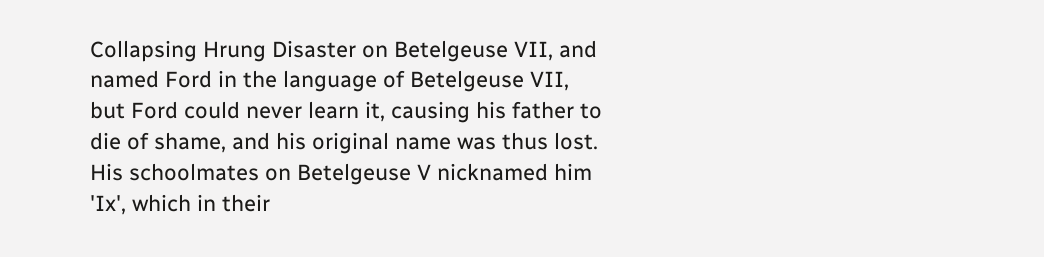Collapsing Hrung Disaster on Betelgeuse VII, and named Ford in the language of Betelgeuse VII, but Ford could never learn it, causing his father to die of shame, and his original name was thus lost. His schoolmates on Betelgeuse V nicknamed him 'Ix', which in their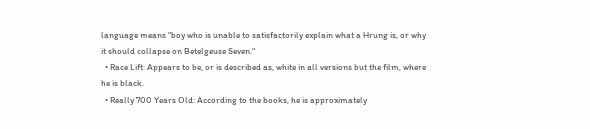language means "boy who is unable to satisfactorily explain what a Hrung is, or why it should collapse on Betelgeuse Seven."
  • Race Lift: Appears to be, or is described as, white in all versions but the film, where he is black.
  • Really 700 Years Old: According to the books, he is approximately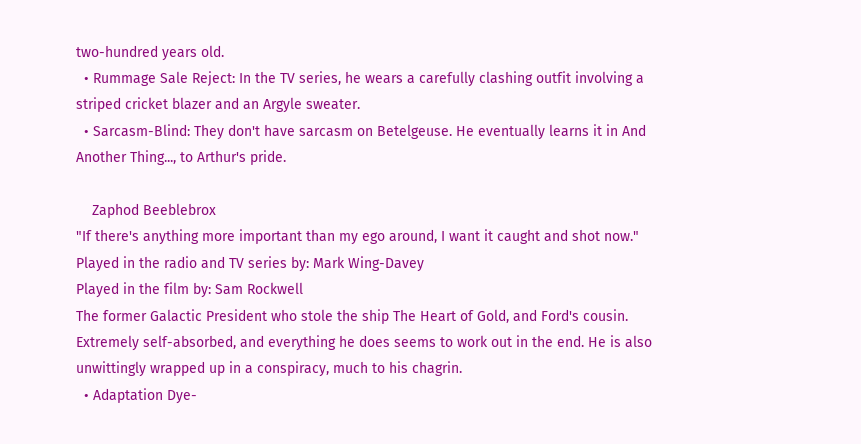two-hundred years old.
  • Rummage Sale Reject: In the TV series, he wears a carefully clashing outfit involving a striped cricket blazer and an Argyle sweater.
  • Sarcasm-Blind: They don't have sarcasm on Betelgeuse. He eventually learns it in And Another Thing..., to Arthur's pride.

    Zaphod Beeblebrox
"If there's anything more important than my ego around, I want it caught and shot now."
Played in the radio and TV series by: Mark Wing-Davey
Played in the film by: Sam Rockwell
The former Galactic President who stole the ship The Heart of Gold, and Ford's cousin. Extremely self-absorbed, and everything he does seems to work out in the end. He is also unwittingly wrapped up in a conspiracy, much to his chagrin.
  • Adaptation Dye-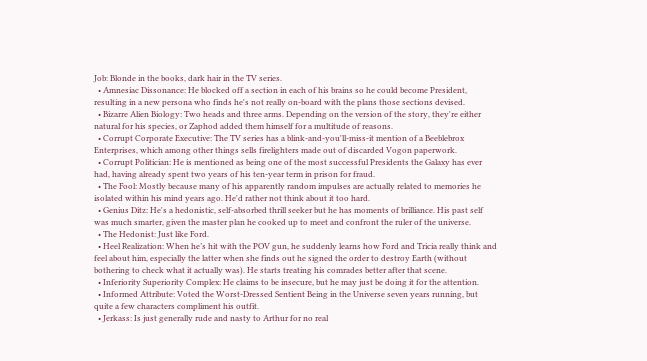Job: Blonde in the books, dark hair in the TV series.
  • Amnesiac Dissonance: He blocked off a section in each of his brains so he could become President, resulting in a new persona who finds he's not really on-board with the plans those sections devised.
  • Bizarre Alien Biology: Two heads and three arms. Depending on the version of the story, they're either natural for his species, or Zaphod added them himself for a multitude of reasons.
  • Corrupt Corporate Executive: The TV series has a blink-and-you'll-miss-it mention of a Beeblebrox Enterprises, which among other things sells firelighters made out of discarded Vogon paperwork.
  • Corrupt Politician: He is mentioned as being one of the most successful Presidents the Galaxy has ever had, having already spent two years of his ten-year term in prison for fraud.
  • The Fool: Mostly because many of his apparently random impulses are actually related to memories he isolated within his mind years ago. He'd rather not think about it too hard.
  • Genius Ditz: He's a hedonistic, self-absorbed thrill seeker but he has moments of brilliance. His past self was much smarter, given the master plan he cooked up to meet and confront the ruler of the universe.
  • The Hedonist: Just like Ford.
  • Heel Realization: When he’s hit with the POV gun, he suddenly learns how Ford and Tricia really think and feel about him, especially the latter when she finds out he signed the order to destroy Earth (without bothering to check what it actually was). He starts treating his comrades better after that scene.
  • Inferiority Superiority Complex: He claims to be insecure, but he may just be doing it for the attention.
  • Informed Attribute: Voted the Worst-Dressed Sentient Being in the Universe seven years running, but quite a few characters compliment his outfit.
  • Jerkass: Is just generally rude and nasty to Arthur for no real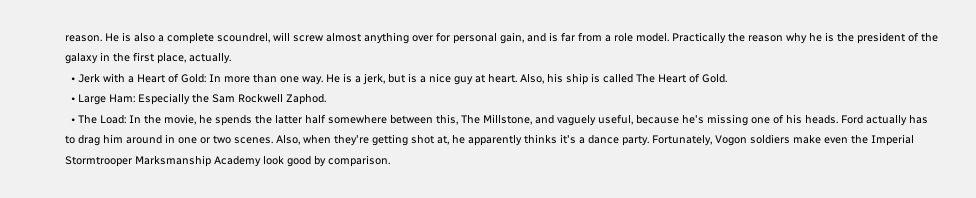reason. He is also a complete scoundrel, will screw almost anything over for personal gain, and is far from a role model. Practically the reason why he is the president of the galaxy in the first place, actually.
  • Jerk with a Heart of Gold: In more than one way. He is a jerk, but is a nice guy at heart. Also, his ship is called The Heart of Gold.
  • Large Ham: Especially the Sam Rockwell Zaphod.
  • The Load: In the movie, he spends the latter half somewhere between this, The Millstone, and vaguely useful, because he's missing one of his heads. Ford actually has to drag him around in one or two scenes. Also, when they're getting shot at, he apparently thinks it's a dance party. Fortunately, Vogon soldiers make even the Imperial Stormtrooper Marksmanship Academy look good by comparison.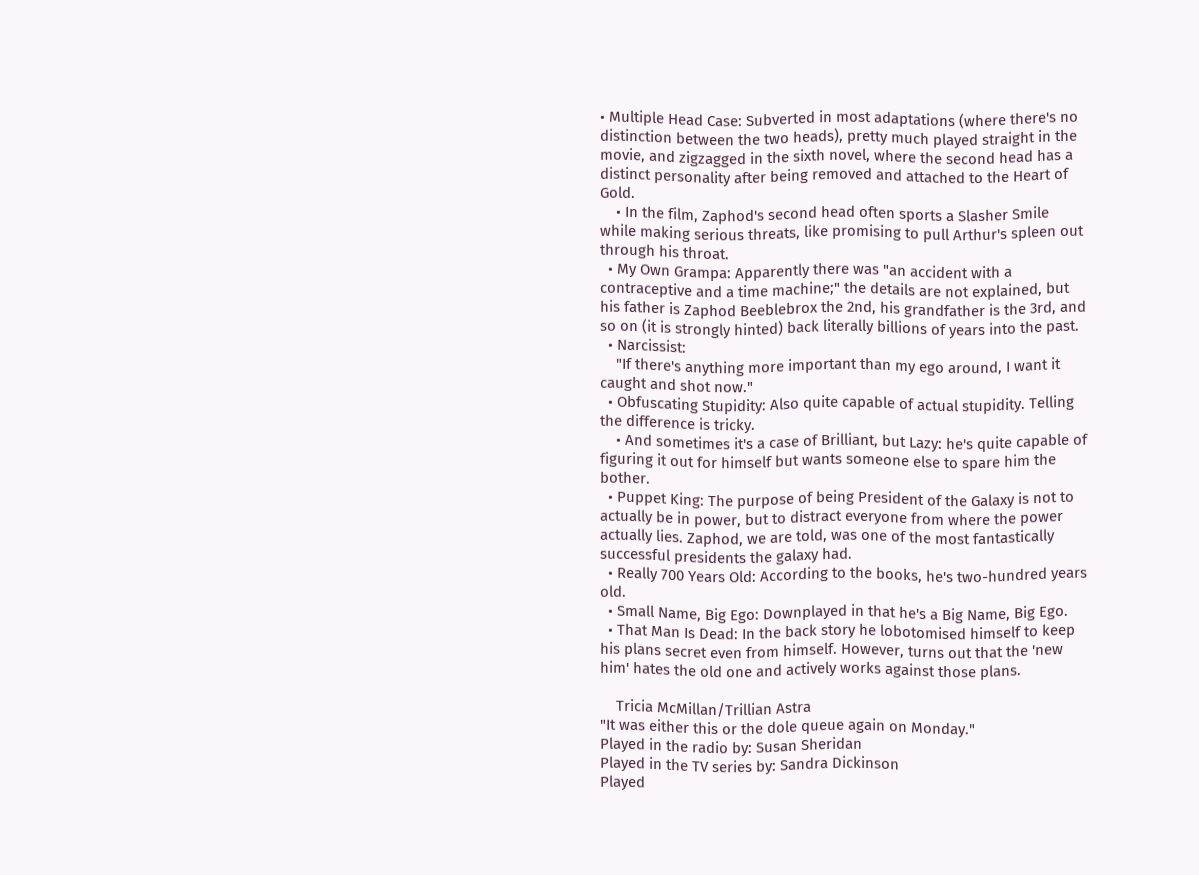• Multiple Head Case: Subverted in most adaptations (where there's no distinction between the two heads), pretty much played straight in the movie, and zigzagged in the sixth novel, where the second head has a distinct personality after being removed and attached to the Heart of Gold.
    • In the film, Zaphod's second head often sports a Slasher Smile while making serious threats, like promising to pull Arthur's spleen out through his throat.
  • My Own Grampa: Apparently there was "an accident with a contraceptive and a time machine;" the details are not explained, but his father is Zaphod Beeblebrox the 2nd, his grandfather is the 3rd, and so on (it is strongly hinted) back literally billions of years into the past.
  • Narcissist:
    "If there's anything more important than my ego around, I want it caught and shot now."
  • Obfuscating Stupidity: Also quite capable of actual stupidity. Telling the difference is tricky.
    • And sometimes it's a case of Brilliant, but Lazy: he's quite capable of figuring it out for himself but wants someone else to spare him the bother.
  • Puppet King: The purpose of being President of the Galaxy is not to actually be in power, but to distract everyone from where the power actually lies. Zaphod, we are told, was one of the most fantastically successful presidents the galaxy had.
  • Really 700 Years Old: According to the books, he's two-hundred years old.
  • Small Name, Big Ego: Downplayed in that he's a Big Name, Big Ego.
  • That Man Is Dead: In the back story he lobotomised himself to keep his plans secret even from himself. However, turns out that the 'new him' hates the old one and actively works against those plans.

    Tricia McMillan/Trillian Astra
"It was either this or the dole queue again on Monday."
Played in the radio by: Susan Sheridan
Played in the TV series by: Sandra Dickinson
Played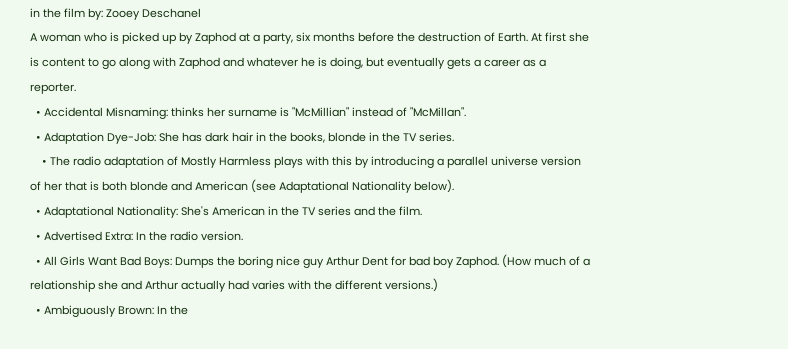in the film by: Zooey Deschanel
A woman who is picked up by Zaphod at a party, six months before the destruction of Earth. At first she is content to go along with Zaphod and whatever he is doing, but eventually gets a career as a reporter.
  • Accidental Misnaming: thinks her surname is "McMillian" instead of "McMillan".
  • Adaptation Dye-Job: She has dark hair in the books, blonde in the TV series.
    • The radio adaptation of Mostly Harmless plays with this by introducing a parallel universe version of her that is both blonde and American (see Adaptational Nationality below).
  • Adaptational Nationality: She's American in the TV series and the film.
  • Advertised Extra: In the radio version.
  • All Girls Want Bad Boys: Dumps the boring nice guy Arthur Dent for bad boy Zaphod. (How much of a relationship she and Arthur actually had varies with the different versions.)
  • Ambiguously Brown: In the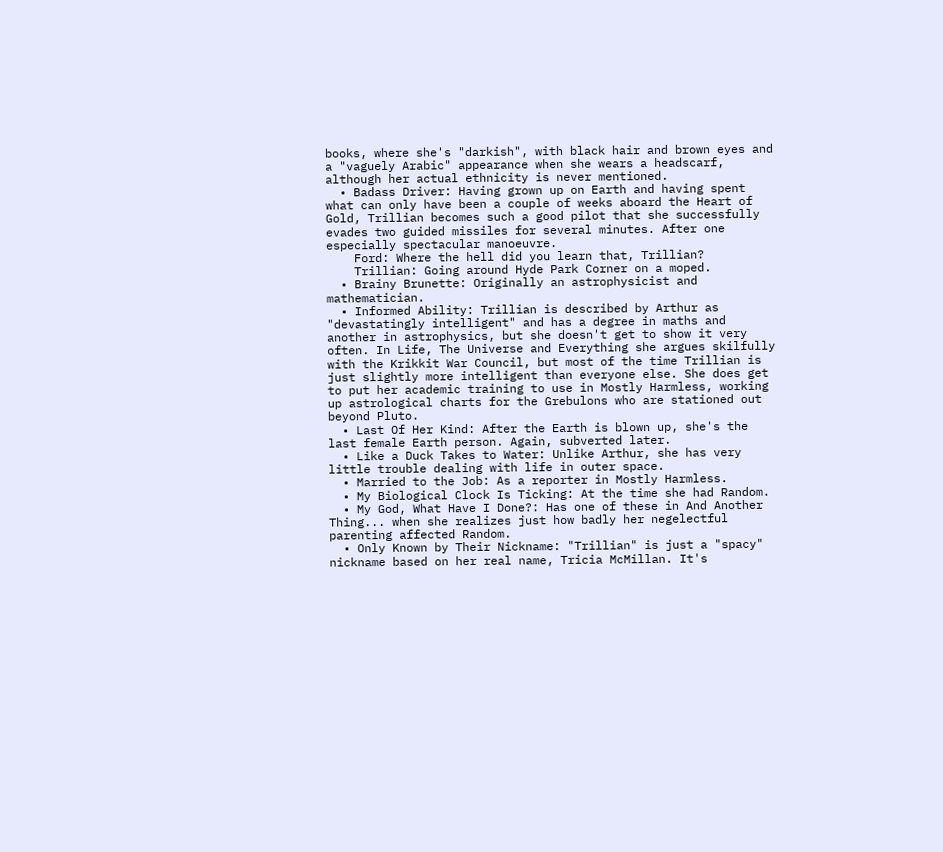books, where she's "darkish", with black hair and brown eyes and a "vaguely Arabic" appearance when she wears a headscarf, although her actual ethnicity is never mentioned.
  • Badass Driver: Having grown up on Earth and having spent what can only have been a couple of weeks aboard the Heart of Gold, Trillian becomes such a good pilot that she successfully evades two guided missiles for several minutes. After one especially spectacular manoeuvre.
    Ford: Where the hell did you learn that, Trillian?
    Trillian: Going around Hyde Park Corner on a moped.
  • Brainy Brunette: Originally an astrophysicist and mathematician.
  • Informed Ability: Trillian is described by Arthur as "devastatingly intelligent" and has a degree in maths and another in astrophysics, but she doesn't get to show it very often. In Life, The Universe and Everything she argues skilfully with the Krikkit War Council, but most of the time Trillian is just slightly more intelligent than everyone else. She does get to put her academic training to use in Mostly Harmless, working up astrological charts for the Grebulons who are stationed out beyond Pluto.
  • Last Of Her Kind: After the Earth is blown up, she's the last female Earth person. Again, subverted later.
  • Like a Duck Takes to Water: Unlike Arthur, she has very little trouble dealing with life in outer space.
  • Married to the Job: As a reporter in Mostly Harmless.
  • My Biological Clock Is Ticking: At the time she had Random.
  • My God, What Have I Done?: Has one of these in And Another Thing... when she realizes just how badly her negelectful parenting affected Random.
  • Only Known by Their Nickname: "Trillian" is just a "spacy" nickname based on her real name, Tricia McMillan. It's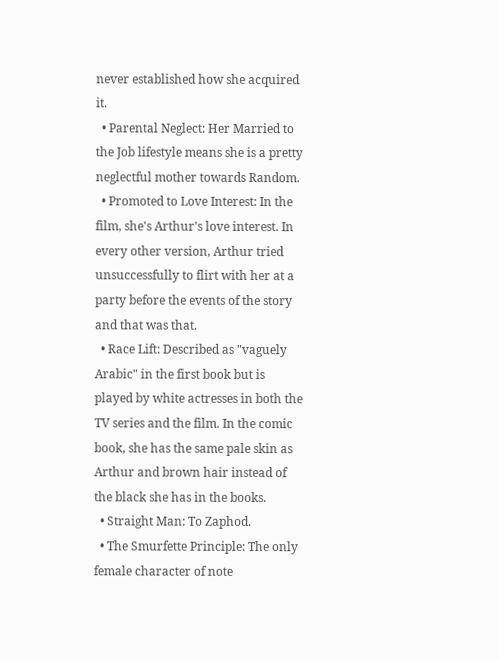never established how she acquired it.
  • Parental Neglect: Her Married to the Job lifestyle means she is a pretty neglectful mother towards Random.
  • Promoted to Love Interest: In the film, she's Arthur's love interest. In every other version, Arthur tried unsuccessfully to flirt with her at a party before the events of the story and that was that.
  • Race Lift: Described as "vaguely Arabic" in the first book but is played by white actresses in both the TV series and the film. In the comic book, she has the same pale skin as Arthur and brown hair instead of the black she has in the books.
  • Straight Man: To Zaphod.
  • The Smurfette Principle: The only female character of note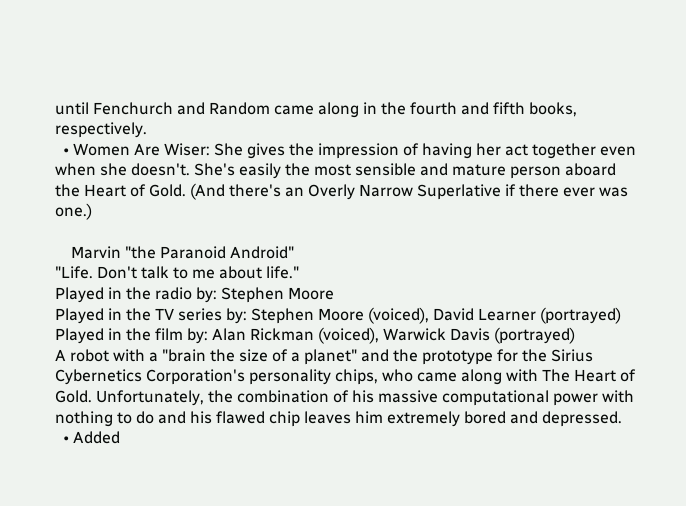until Fenchurch and Random came along in the fourth and fifth books, respectively.
  • Women Are Wiser: She gives the impression of having her act together even when she doesn't. She's easily the most sensible and mature person aboard the Heart of Gold. (And there's an Overly Narrow Superlative if there ever was one.)

    Marvin "the Paranoid Android"
"Life. Don't talk to me about life."
Played in the radio by: Stephen Moore
Played in the TV series by: Stephen Moore (voiced), David Learner (portrayed)
Played in the film by: Alan Rickman (voiced), Warwick Davis (portrayed)
A robot with a "brain the size of a planet" and the prototype for the Sirius Cybernetics Corporation's personality chips, who came along with The Heart of Gold. Unfortunately, the combination of his massive computational power with nothing to do and his flawed chip leaves him extremely bored and depressed.
  • Added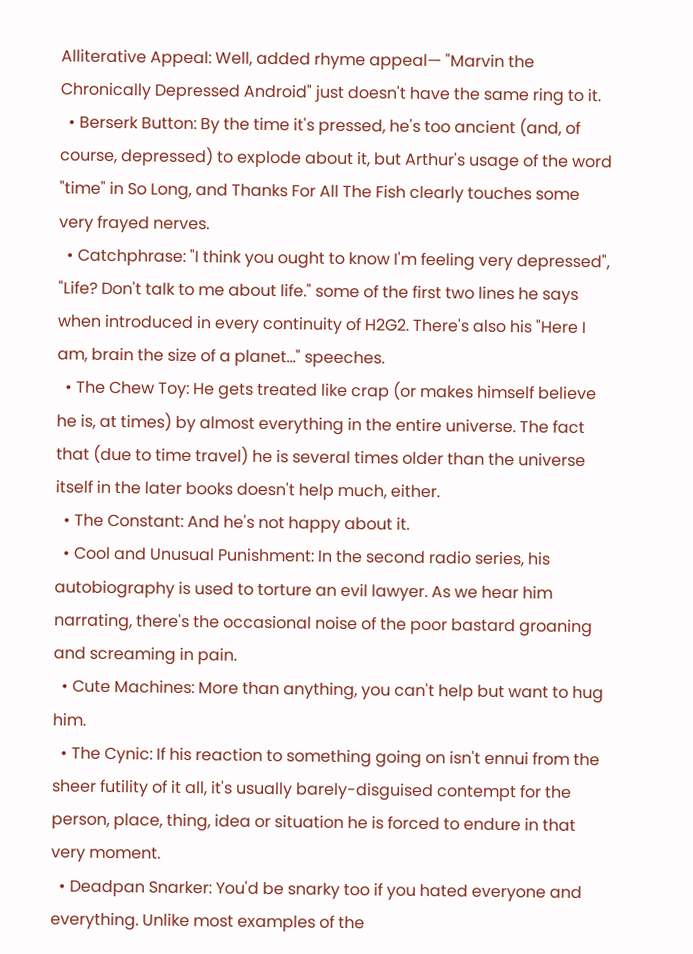Alliterative Appeal: Well, added rhyme appeal— "Marvin the Chronically Depressed Android" just doesn't have the same ring to it.
  • Berserk Button: By the time it's pressed, he's too ancient (and, of course, depressed) to explode about it, but Arthur's usage of the word "time" in So Long, and Thanks For All The Fish clearly touches some very frayed nerves.
  • Catchphrase: "I think you ought to know I'm feeling very depressed", "Life? Don't talk to me about life." some of the first two lines he says when introduced in every continuity of H2G2. There's also his "Here I am, brain the size of a planet..." speeches.
  • The Chew Toy: He gets treated like crap (or makes himself believe he is, at times) by almost everything in the entire universe. The fact that (due to time travel) he is several times older than the universe itself in the later books doesn't help much, either.
  • The Constant: And he's not happy about it.
  • Cool and Unusual Punishment: In the second radio series, his autobiography is used to torture an evil lawyer. As we hear him narrating, there's the occasional noise of the poor bastard groaning and screaming in pain.
  • Cute Machines: More than anything, you can't help but want to hug him.
  • The Cynic: If his reaction to something going on isn't ennui from the sheer futility of it all, it's usually barely-disguised contempt for the person, place, thing, idea or situation he is forced to endure in that very moment.
  • Deadpan Snarker: You'd be snarky too if you hated everyone and everything. Unlike most examples of the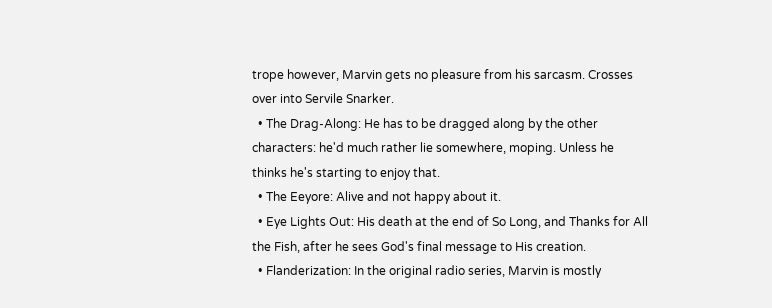trope however, Marvin gets no pleasure from his sarcasm. Crosses over into Servile Snarker.
  • The Drag-Along: He has to be dragged along by the other characters: he'd much rather lie somewhere, moping. Unless he thinks he's starting to enjoy that.
  • The Eeyore: Alive and not happy about it.
  • Eye Lights Out: His death at the end of So Long, and Thanks for All the Fish, after he sees God's final message to His creation.
  • Flanderization: In the original radio series, Marvin is mostly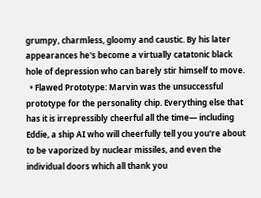grumpy, charmless, gloomy and caustic. By his later appearances he's become a virtually catatonic black hole of depression who can barely stir himself to move.
  • Flawed Prototype: Marvin was the unsuccessful prototype for the personality chip. Everything else that has it is irrepressibly cheerful all the time— including Eddie, a ship AI who will cheerfully tell you you're about to be vaporized by nuclear missiles, and even the individual doors which all thank you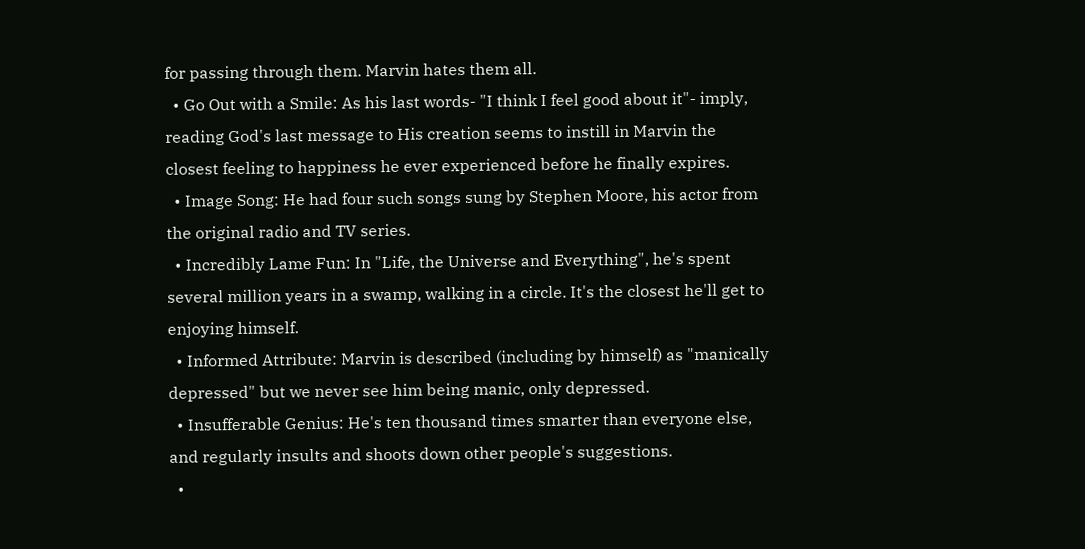for passing through them. Marvin hates them all.
  • Go Out with a Smile: As his last words- "I think I feel good about it"- imply, reading God's last message to His creation seems to instill in Marvin the closest feeling to happiness he ever experienced before he finally expires.
  • Image Song: He had four such songs sung by Stephen Moore, his actor from the original radio and TV series.
  • Incredibly Lame Fun: In "Life, the Universe and Everything", he's spent several million years in a swamp, walking in a circle. It's the closest he'll get to enjoying himself.
  • Informed Attribute: Marvin is described (including by himself) as "manically depressed" but we never see him being manic, only depressed.
  • Insufferable Genius: He's ten thousand times smarter than everyone else, and regularly insults and shoots down other people's suggestions.
  •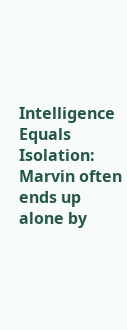Intelligence Equals Isolation: Marvin often ends up alone by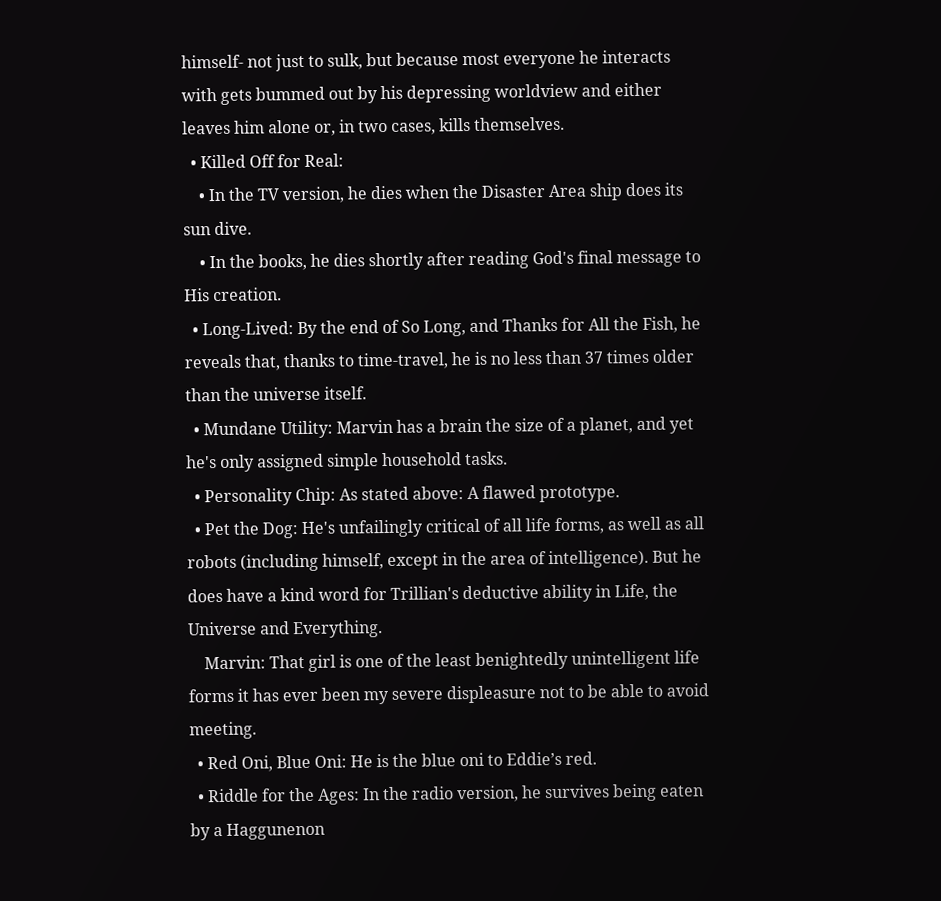himself- not just to sulk, but because most everyone he interacts with gets bummed out by his depressing worldview and either leaves him alone or, in two cases, kills themselves.
  • Killed Off for Real:
    • In the TV version, he dies when the Disaster Area ship does its sun dive.
    • In the books, he dies shortly after reading God's final message to His creation.
  • Long-Lived: By the end of So Long, and Thanks for All the Fish, he reveals that, thanks to time-travel, he is no less than 37 times older than the universe itself.
  • Mundane Utility: Marvin has a brain the size of a planet, and yet he's only assigned simple household tasks.
  • Personality Chip: As stated above: A flawed prototype.
  • Pet the Dog: He's unfailingly critical of all life forms, as well as all robots (including himself, except in the area of intelligence). But he does have a kind word for Trillian's deductive ability in Life, the Universe and Everything.
    Marvin: That girl is one of the least benightedly unintelligent life forms it has ever been my severe displeasure not to be able to avoid meeting.
  • Red Oni, Blue Oni: He is the blue oni to Eddie’s red.
  • Riddle for the Ages: In the radio version, he survives being eaten by a Haggunenon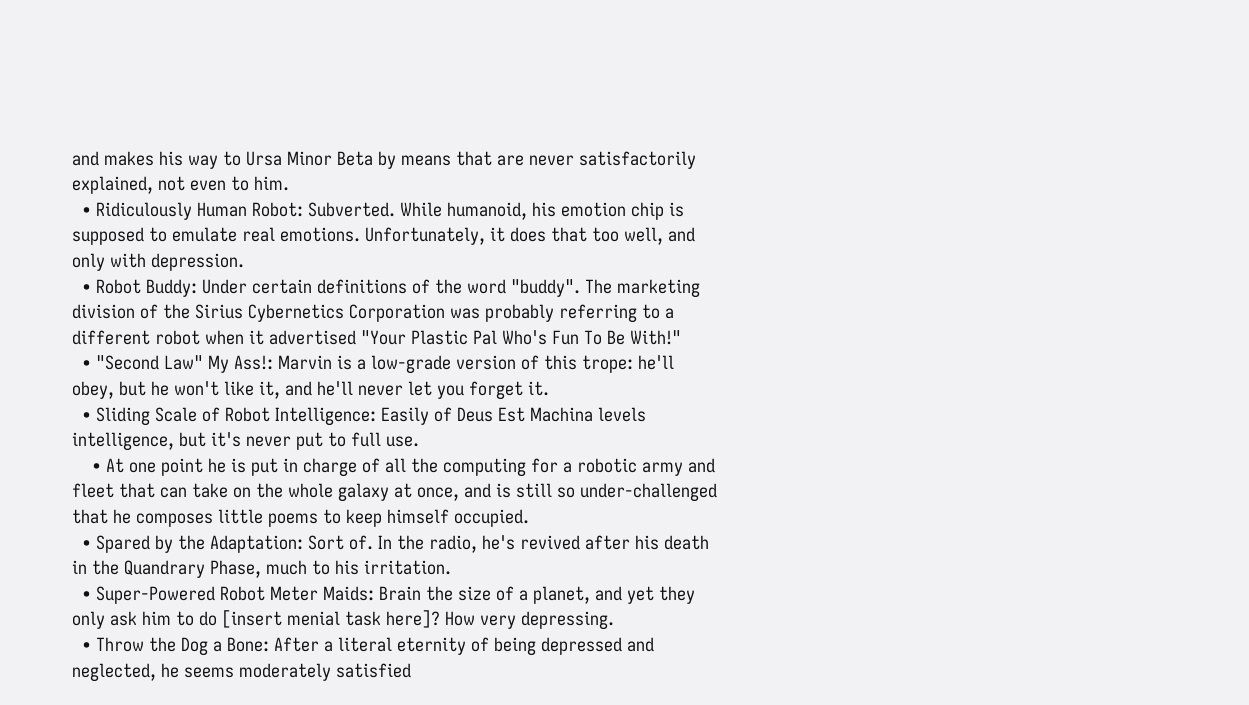and makes his way to Ursa Minor Beta by means that are never satisfactorily explained, not even to him.
  • Ridiculously Human Robot: Subverted. While humanoid, his emotion chip is supposed to emulate real emotions. Unfortunately, it does that too well, and only with depression.
  • Robot Buddy: Under certain definitions of the word "buddy". The marketing division of the Sirius Cybernetics Corporation was probably referring to a different robot when it advertised "Your Plastic Pal Who's Fun To Be With!"
  • "Second Law" My Ass!: Marvin is a low-grade version of this trope: he'll obey, but he won't like it, and he'll never let you forget it.
  • Sliding Scale of Robot Intelligence: Easily of Deus Est Machina levels intelligence, but it's never put to full use.
    • At one point he is put in charge of all the computing for a robotic army and fleet that can take on the whole galaxy at once, and is still so under-challenged that he composes little poems to keep himself occupied.
  • Spared by the Adaptation: Sort of. In the radio, he's revived after his death in the Quandrary Phase, much to his irritation.
  • Super-Powered Robot Meter Maids: Brain the size of a planet, and yet they only ask him to do [insert menial task here]? How very depressing.
  • Throw the Dog a Bone: After a literal eternity of being depressed and neglected, he seems moderately satisfied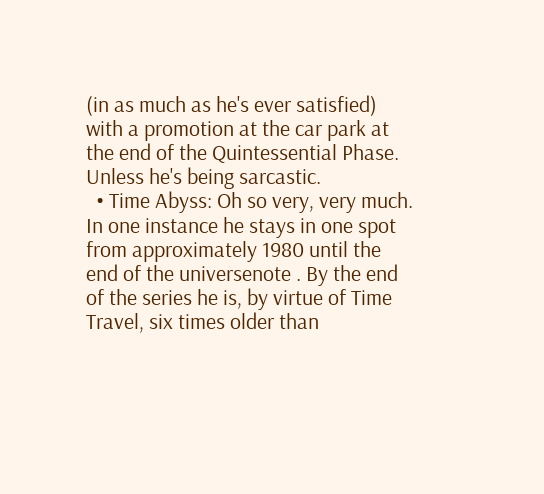(in as much as he's ever satisfied) with a promotion at the car park at the end of the Quintessential Phase. Unless he's being sarcastic.
  • Time Abyss: Oh so very, very much. In one instance he stays in one spot from approximately 1980 until the end of the universenote . By the end of the series he is, by virtue of Time Travel, six times older than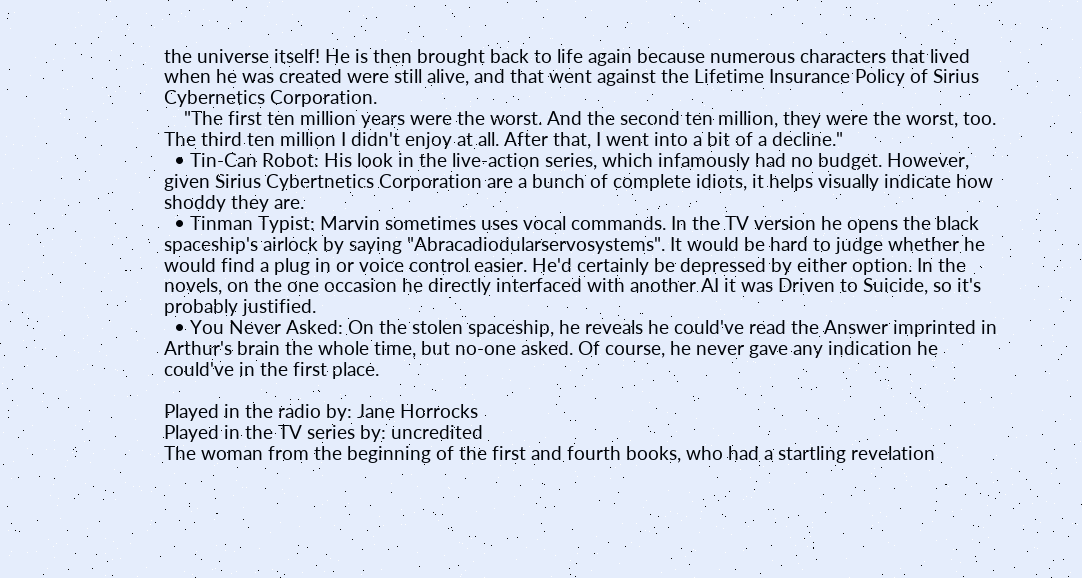the universe itself! He is then brought back to life again because numerous characters that lived when he was created were still alive, and that went against the Lifetime Insurance Policy of Sirius Cybernetics Corporation.
    "The first ten million years were the worst. And the second ten million, they were the worst, too. The third ten million I didn't enjoy at all. After that, I went into a bit of a decline."
  • Tin-Can Robot: His look in the live-action series, which infamously had no budget. However, given Sirius Cybertnetics Corporation are a bunch of complete idiots, it helps visually indicate how shoddy they are.
  • Tinman Typist: Marvin sometimes uses vocal commands. In the TV version he opens the black spaceship's airlock by saying "Abracadiodularservosystems". It would be hard to judge whether he would find a plug in or voice control easier. He'd certainly be depressed by either option. In the novels, on the one occasion he directly interfaced with another AI it was Driven to Suicide, so it's probably justified.
  • You Never Asked: On the stolen spaceship, he reveals he could've read the Answer imprinted in Arthur's brain the whole time, but no-one asked. Of course, he never gave any indication he could've in the first place.

Played in the radio by: Jane Horrocks
Played in the TV series by: uncredited
The woman from the beginning of the first and fourth books, who had a startling revelation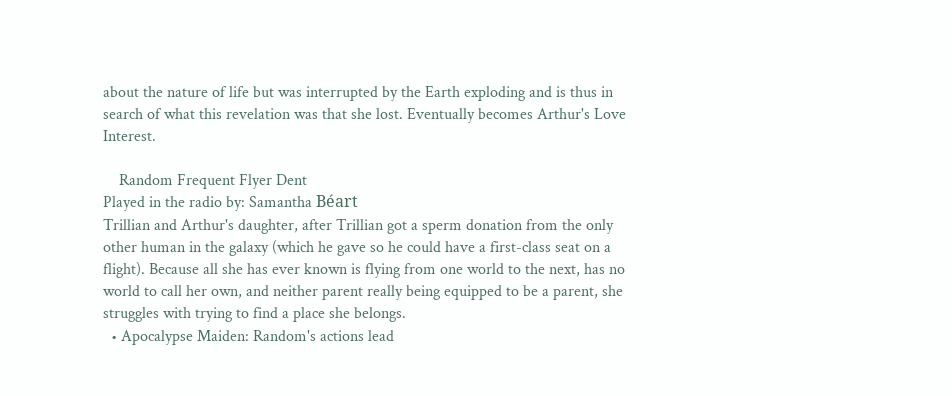about the nature of life but was interrupted by the Earth exploding and is thus in search of what this revelation was that she lost. Eventually becomes Arthur's Love Interest.

    Random Frequent Flyer Dent
Played in the radio by: Samantha Béart
Trillian and Arthur's daughter, after Trillian got a sperm donation from the only other human in the galaxy (which he gave so he could have a first-class seat on a flight). Because all she has ever known is flying from one world to the next, has no world to call her own, and neither parent really being equipped to be a parent, she struggles with trying to find a place she belongs.
  • Apocalypse Maiden: Random's actions lead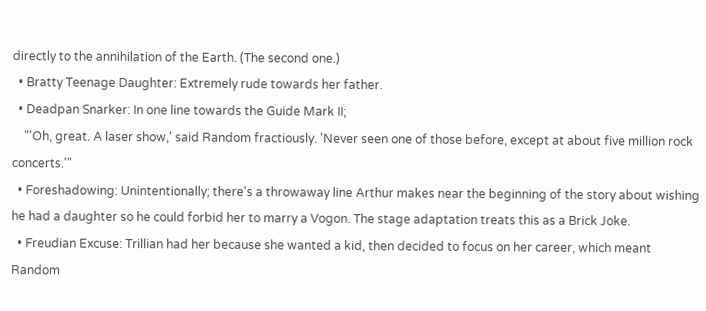directly to the annihilation of the Earth. (The second one.)
  • Bratty Teenage Daughter: Extremely rude towards her father.
  • Deadpan Snarker: In one line towards the Guide Mark II;
    "'Oh, great. A laser show,' said Random fractiously. 'Never seen one of those before, except at about five million rock concerts.'"
  • Foreshadowing: Unintentionally; there's a throwaway line Arthur makes near the beginning of the story about wishing he had a daughter so he could forbid her to marry a Vogon. The stage adaptation treats this as a Brick Joke.
  • Freudian Excuse: Trillian had her because she wanted a kid, then decided to focus on her career, which meant Random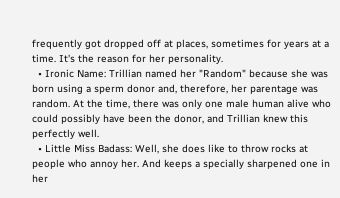frequently got dropped off at places, sometimes for years at a time. It's the reason for her personality.
  • Ironic Name: Trillian named her "Random" because she was born using a sperm donor and, therefore, her parentage was random. At the time, there was only one male human alive who could possibly have been the donor, and Trillian knew this perfectly well.
  • Little Miss Badass: Well, she does like to throw rocks at people who annoy her. And keeps a specially sharpened one in her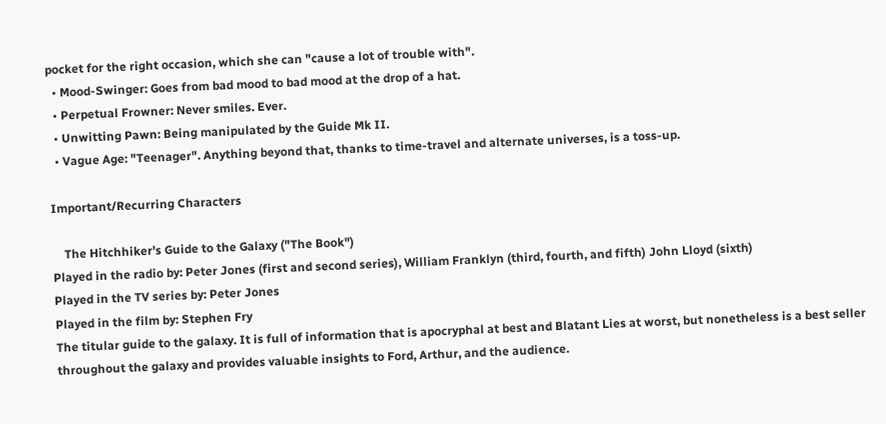pocket for the right occasion, which she can "cause a lot of trouble with".
  • Mood-Swinger: Goes from bad mood to bad mood at the drop of a hat.
  • Perpetual Frowner: Never smiles. Ever.
  • Unwitting Pawn: Being manipulated by the Guide Mk II.
  • Vague Age: "Teenager". Anything beyond that, thanks to time-travel and alternate universes, is a toss-up.

Important/Recurring Characters

    The Hitchhiker's Guide to the Galaxy ("The Book")
Played in the radio by: Peter Jones (first and second series), William Franklyn (third, fourth, and fifth) John Lloyd (sixth)
Played in the TV series by: Peter Jones
Played in the film by: Stephen Fry
The titular guide to the galaxy. It is full of information that is apocryphal at best and Blatant Lies at worst, but nonetheless is a best seller throughout the galaxy and provides valuable insights to Ford, Arthur, and the audience.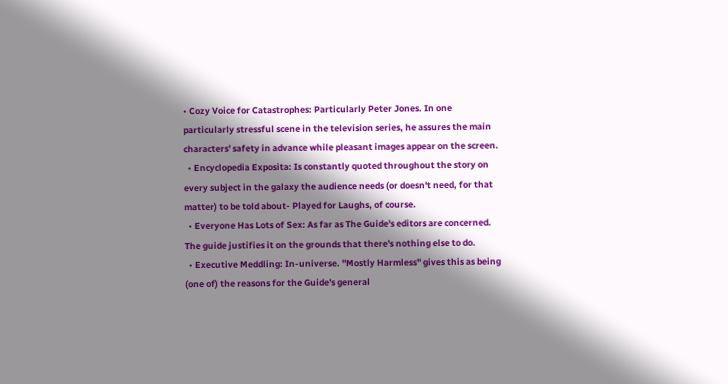• Cozy Voice for Catastrophes: Particularly Peter Jones. In one particularly stressful scene in the television series, he assures the main characters' safety in advance while pleasant images appear on the screen.
  • Encyclopedia Exposita: Is constantly quoted throughout the story on every subject in the galaxy the audience needs (or doesn't need, for that matter) to be told about- Played for Laughs, of course.
  • Everyone Has Lots of Sex: As far as The Guide's editors are concerned. The guide justifies it on the grounds that there's nothing else to do.
  • Executive Meddling: In-universe. "Mostly Harmless" gives this as being (one of) the reasons for the Guide's general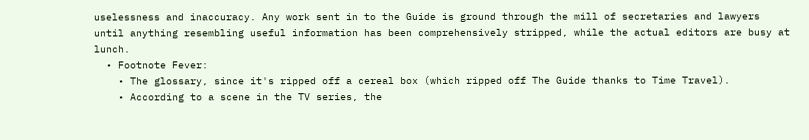uselessness and inaccuracy. Any work sent in to the Guide is ground through the mill of secretaries and lawyers until anything resembling useful information has been comprehensively stripped, while the actual editors are busy at lunch.
  • Footnote Fever:
    • The glossary, since it's ripped off a cereal box (which ripped off The Guide thanks to Time Travel).
    • According to a scene in the TV series, the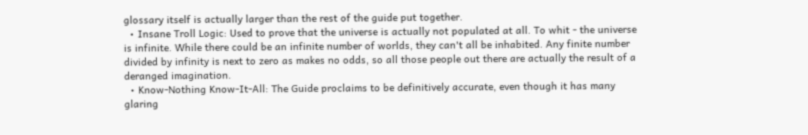glossary itself is actually larger than the rest of the guide put together.
  • Insane Troll Logic: Used to prove that the universe is actually not populated at all. To whit - the universe is infinite. While there could be an infinite number of worlds, they can't all be inhabited. Any finite number divided by infinity is next to zero as makes no odds, so all those people out there are actually the result of a deranged imagination.
  • Know-Nothing Know-It-All: The Guide proclaims to be definitively accurate, even though it has many glaring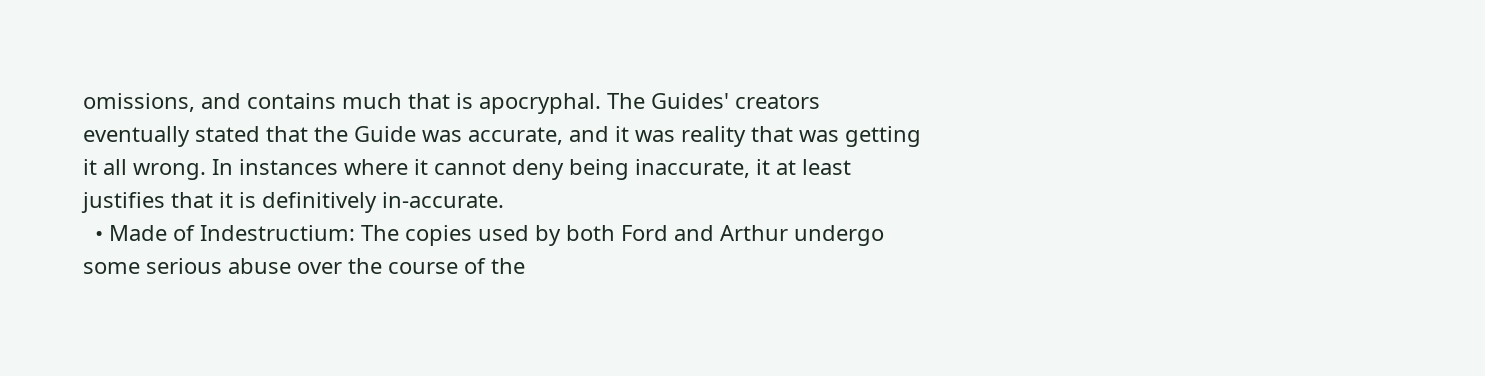omissions, and contains much that is apocryphal. The Guides' creators eventually stated that the Guide was accurate, and it was reality that was getting it all wrong. In instances where it cannot deny being inaccurate, it at least justifies that it is definitively in-accurate.
  • Made of Indestructium: The copies used by both Ford and Arthur undergo some serious abuse over the course of the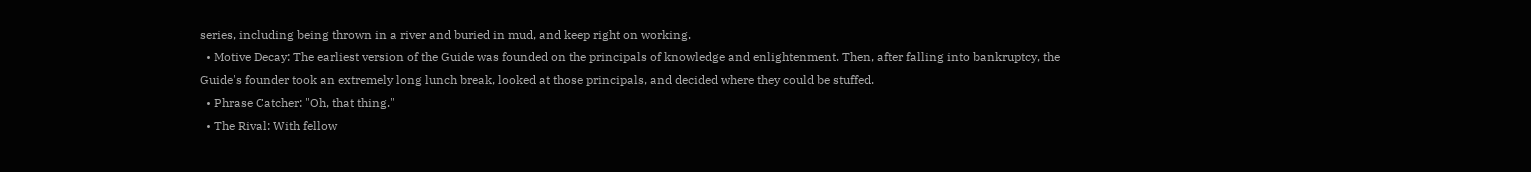series, including being thrown in a river and buried in mud, and keep right on working.
  • Motive Decay: The earliest version of the Guide was founded on the principals of knowledge and enlightenment. Then, after falling into bankruptcy, the Guide's founder took an extremely long lunch break, looked at those principals, and decided where they could be stuffed.
  • Phrase Catcher: "Oh, that thing."
  • The Rival: With fellow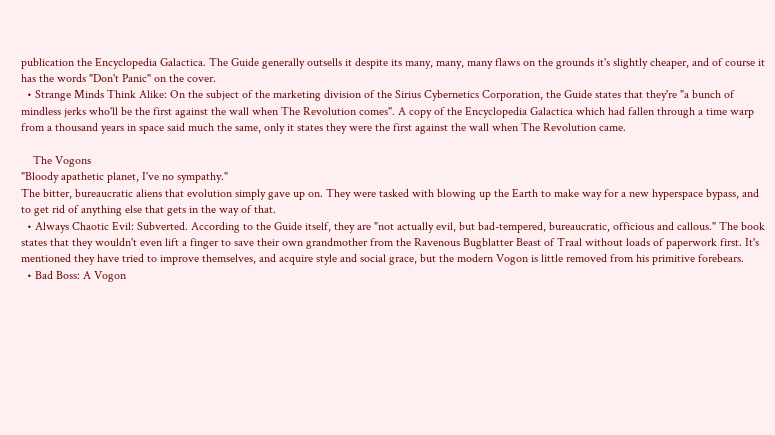publication the Encyclopedia Galactica. The Guide generally outsells it despite its many, many, many flaws on the grounds it's slightly cheaper, and of course it has the words "Don't Panic" on the cover.
  • Strange Minds Think Alike: On the subject of the marketing division of the Sirius Cybernetics Corporation, the Guide states that they're "a bunch of mindless jerks who'll be the first against the wall when The Revolution comes". A copy of the Encyclopedia Galactica which had fallen through a time warp from a thousand years in space said much the same, only it states they were the first against the wall when The Revolution came.

    The Vogons
"Bloody apathetic planet, I've no sympathy."
The bitter, bureaucratic aliens that evolution simply gave up on. They were tasked with blowing up the Earth to make way for a new hyperspace bypass, and to get rid of anything else that gets in the way of that.
  • Always Chaotic Evil: Subverted. According to the Guide itself, they are "not actually evil, but bad-tempered, bureaucratic, officious and callous." The book states that they wouldn't even lift a finger to save their own grandmother from the Ravenous Bugblatter Beast of Traal without loads of paperwork first. It's mentioned they have tried to improve themselves, and acquire style and social grace, but the modern Vogon is little removed from his primitive forebears.
  • Bad Boss: A Vogon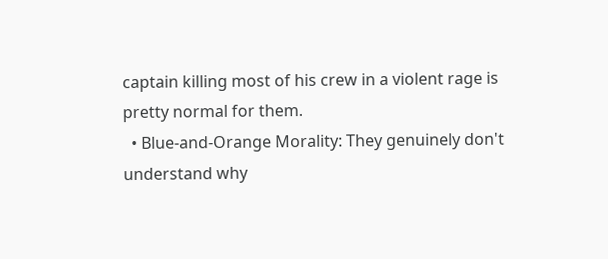captain killing most of his crew in a violent rage is pretty normal for them.
  • Blue-and-Orange Morality: They genuinely don't understand why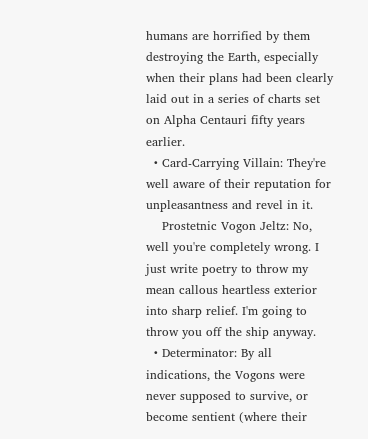humans are horrified by them destroying the Earth, especially when their plans had been clearly laid out in a series of charts set on Alpha Centauri fifty years earlier.
  • Card-Carrying Villain: They're well aware of their reputation for unpleasantness and revel in it.
    Prostetnic Vogon Jeltz: No, well you're completely wrong. I just write poetry to throw my mean callous heartless exterior into sharp relief. I'm going to throw you off the ship anyway.
  • Determinator: By all indications, the Vogons were never supposed to survive, or become sentient (where their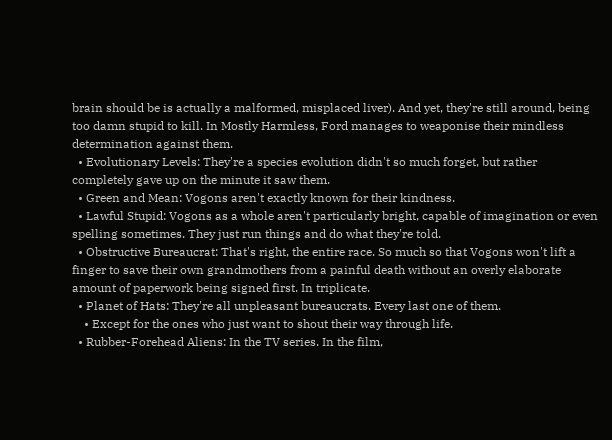brain should be is actually a malformed, misplaced liver). And yet, they're still around, being too damn stupid to kill. In Mostly Harmless, Ford manages to weaponise their mindless determination against them.
  • Evolutionary Levels: They're a species evolution didn't so much forget, but rather completely gave up on the minute it saw them.
  • Green and Mean: Vogons aren't exactly known for their kindness.
  • Lawful Stupid: Vogons as a whole aren't particularly bright, capable of imagination or even spelling sometimes. They just run things and do what they're told.
  • Obstructive Bureaucrat: That's right, the entire race. So much so that Vogons won't lift a finger to save their own grandmothers from a painful death without an overly elaborate amount of paperwork being signed first. In triplicate.
  • Planet of Hats: They're all unpleasant bureaucrats. Every last one of them.
    • Except for the ones who just want to shout their way through life.
  • Rubber-Forehead Aliens: In the TV series. In the film,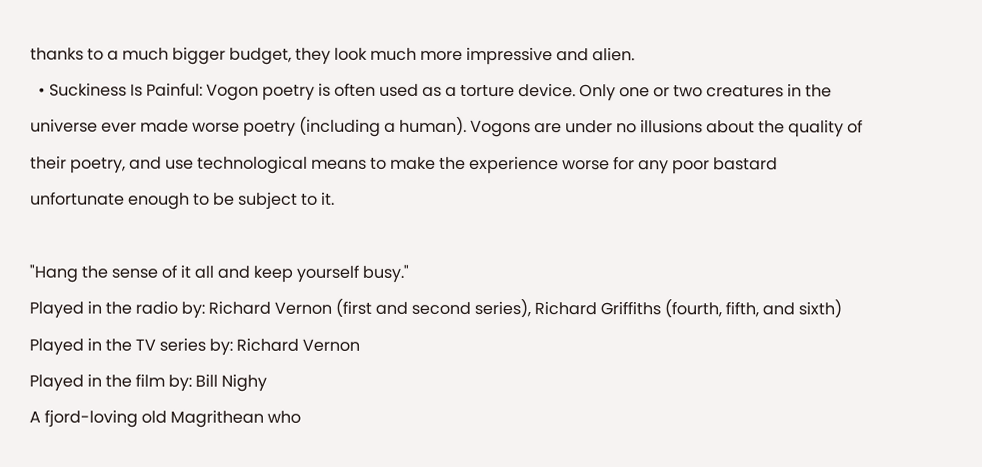thanks to a much bigger budget, they look much more impressive and alien.
  • Suckiness Is Painful: Vogon poetry is often used as a torture device. Only one or two creatures in the universe ever made worse poetry (including a human). Vogons are under no illusions about the quality of their poetry, and use technological means to make the experience worse for any poor bastard unfortunate enough to be subject to it.

"Hang the sense of it all and keep yourself busy."
Played in the radio by: Richard Vernon (first and second series), Richard Griffiths (fourth, fifth, and sixth)
Played in the TV series by: Richard Vernon
Played in the film by: Bill Nighy
A fjord-loving old Magrithean who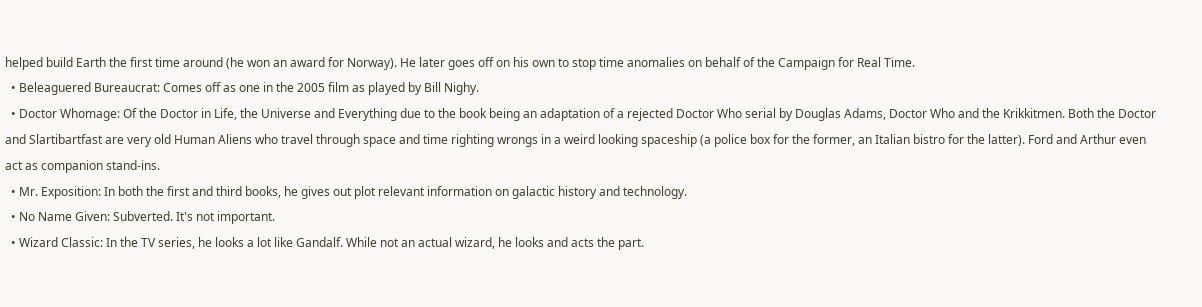helped build Earth the first time around (he won an award for Norway). He later goes off on his own to stop time anomalies on behalf of the Campaign for Real Time.
  • Beleaguered Bureaucrat: Comes off as one in the 2005 film as played by Bill Nighy.
  • Doctor Whomage: Of the Doctor in Life, the Universe and Everything due to the book being an adaptation of a rejected Doctor Who serial by Douglas Adams, Doctor Who and the Krikkitmen. Both the Doctor and Slartibartfast are very old Human Aliens who travel through space and time righting wrongs in a weird looking spaceship (a police box for the former, an Italian bistro for the latter). Ford and Arthur even act as companion stand-ins.
  • Mr. Exposition: In both the first and third books, he gives out plot relevant information on galactic history and technology.
  • No Name Given: Subverted. It's not important.
  • Wizard Classic: In the TV series, he looks a lot like Gandalf. While not an actual wizard, he looks and acts the part.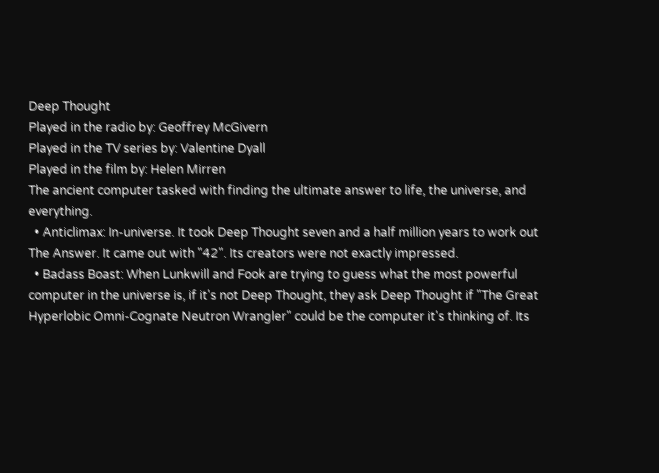Deep Thought
Played in the radio by: Geoffrey McGivern
Played in the TV series by: Valentine Dyall
Played in the film by: Helen Mirren
The ancient computer tasked with finding the ultimate answer to life, the universe, and everything.
  • Anticlimax: In-universe. It took Deep Thought seven and a half million years to work out The Answer. It came out with "42". Its creators were not exactly impressed.
  • Badass Boast: When Lunkwill and Fook are trying to guess what the most powerful computer in the universe is, if it's not Deep Thought, they ask Deep Thought if "The Great Hyperlobic Omni-Cognate Neutron Wrangler" could be the computer it's thinking of. Its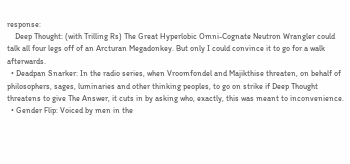response:
    Deep Thought: (with Trilling Rs) The Great Hyperlobic Omni-Cognate Neutron Wrangler could talk all four legs off of an Arcturan Megadonkey. But only I could convince it to go for a walk afterwards.
  • Deadpan Snarker: In the radio series, when Vroomfondel and Majikthise threaten, on behalf of philosophers, sages, luminaries and other thinking peoples, to go on strike if Deep Thought threatens to give The Answer, it cuts in by asking who, exactly, this was meant to inconvenience.
  • Gender Flip: Voiced by men in the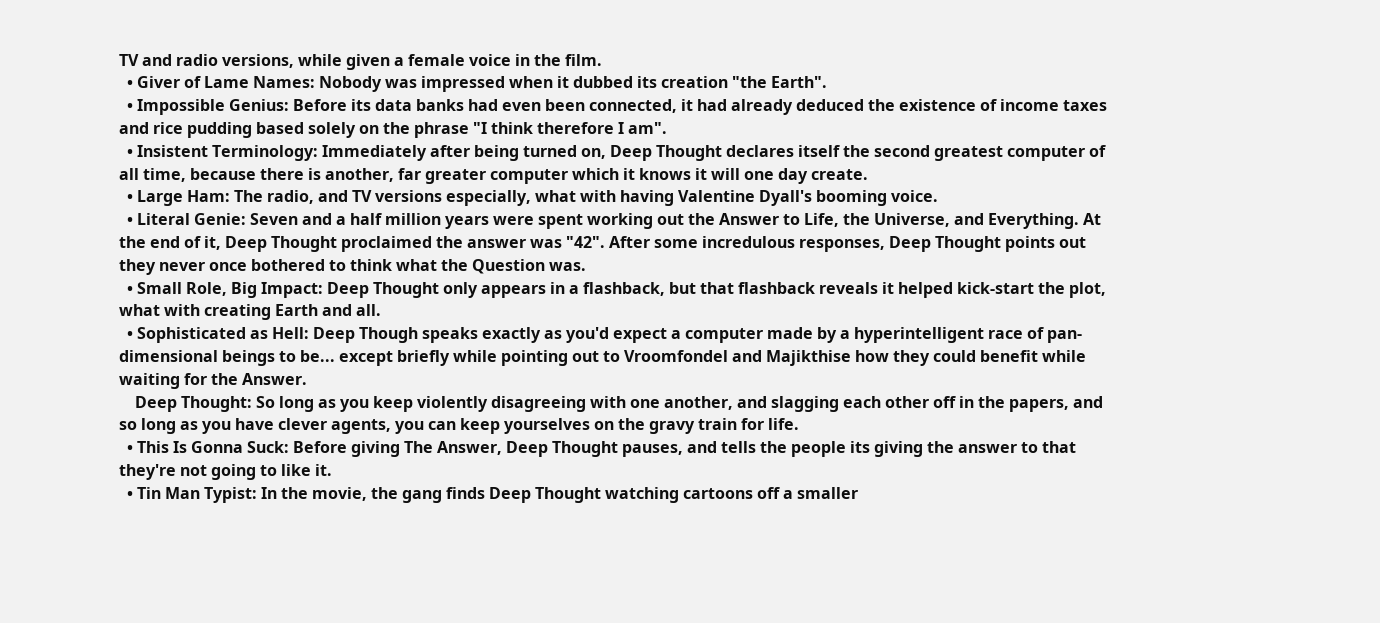TV and radio versions, while given a female voice in the film.
  • Giver of Lame Names: Nobody was impressed when it dubbed its creation "the Earth".
  • Impossible Genius: Before its data banks had even been connected, it had already deduced the existence of income taxes and rice pudding based solely on the phrase "I think therefore I am".
  • Insistent Terminology: Immediately after being turned on, Deep Thought declares itself the second greatest computer of all time, because there is another, far greater computer which it knows it will one day create.
  • Large Ham: The radio, and TV versions especially, what with having Valentine Dyall's booming voice.
  • Literal Genie: Seven and a half million years were spent working out the Answer to Life, the Universe, and Everything. At the end of it, Deep Thought proclaimed the answer was "42". After some incredulous responses, Deep Thought points out they never once bothered to think what the Question was.
  • Small Role, Big Impact: Deep Thought only appears in a flashback, but that flashback reveals it helped kick-start the plot, what with creating Earth and all.
  • Sophisticated as Hell: Deep Though speaks exactly as you'd expect a computer made by a hyperintelligent race of pan-dimensional beings to be... except briefly while pointing out to Vroomfondel and Majikthise how they could benefit while waiting for the Answer.
    Deep Thought: So long as you keep violently disagreeing with one another, and slagging each other off in the papers, and so long as you have clever agents, you can keep yourselves on the gravy train for life.
  • This Is Gonna Suck: Before giving The Answer, Deep Thought pauses, and tells the people its giving the answer to that they're not going to like it.
  • Tin Man Typist: In the movie, the gang finds Deep Thought watching cartoons off a smaller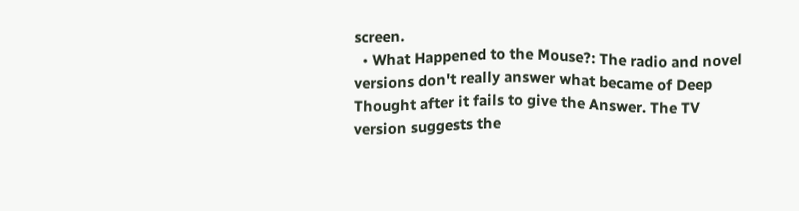screen.
  • What Happened to the Mouse?: The radio and novel versions don't really answer what became of Deep Thought after it fails to give the Answer. The TV version suggests the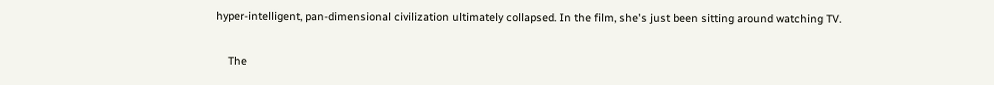hyper-intelligent, pan-dimensional civilization ultimately collapsed. In the film, she's just been sitting around watching TV.

    The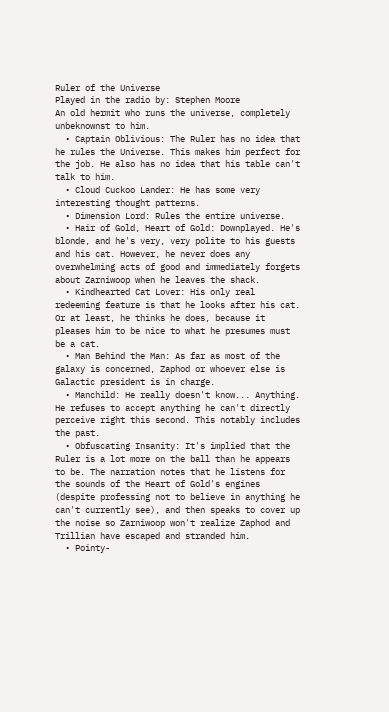Ruler of the Universe
Played in the radio by: Stephen Moore
An old hermit who runs the universe, completely unbeknownst to him.
  • Captain Oblivious: The Ruler has no idea that he rules the Universe. This makes him perfect for the job. He also has no idea that his table can't talk to him.
  • Cloud Cuckoo Lander: He has some very interesting thought patterns.
  • Dimension Lord: Rules the entire universe.
  • Hair of Gold, Heart of Gold: Downplayed. He's blonde, and he's very, very polite to his guests and his cat. However, he never does any overwhelming acts of good and immediately forgets about Zarniwoop when he leaves the shack.
  • Kindhearted Cat Lover: His only real redeeming feature is that he looks after his cat. Or at least, he thinks he does, because it pleases him to be nice to what he presumes must be a cat.
  • Man Behind the Man: As far as most of the galaxy is concerned, Zaphod or whoever else is Galactic president is in charge.
  • Manchild: He really doesn't know... Anything. He refuses to accept anything he can't directly perceive right this second. This notably includes the past.
  • Obfuscating Insanity: It's implied that the Ruler is a lot more on the ball than he appears to be. The narration notes that he listens for the sounds of the Heart of Gold's engines (despite professing not to believe in anything he can't currently see), and then speaks to cover up the noise so Zarniwoop won't realize Zaphod and Trillian have escaped and stranded him.
  • Pointy-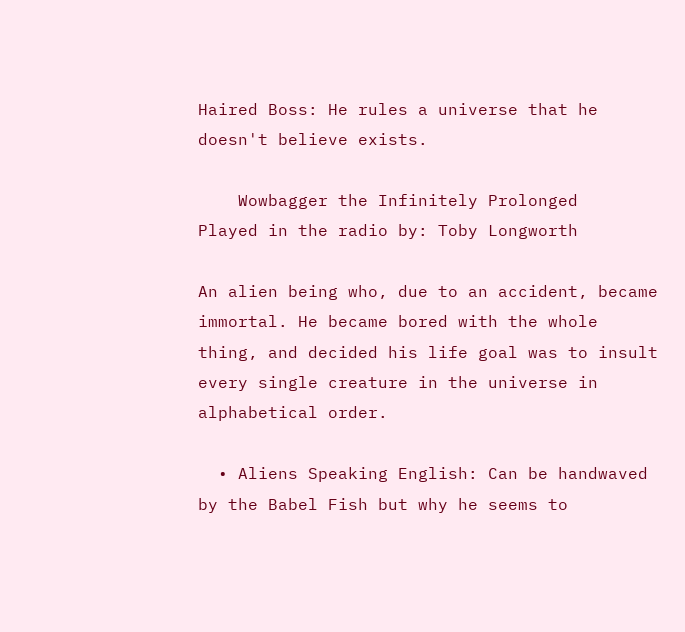Haired Boss: He rules a universe that he doesn't believe exists.

    Wowbagger the Infinitely Prolonged
Played in the radio by: Toby Longworth

An alien being who, due to an accident, became immortal. He became bored with the whole thing, and decided his life goal was to insult every single creature in the universe in alphabetical order.

  • Aliens Speaking English: Can be handwaved by the Babel Fish but why he seems to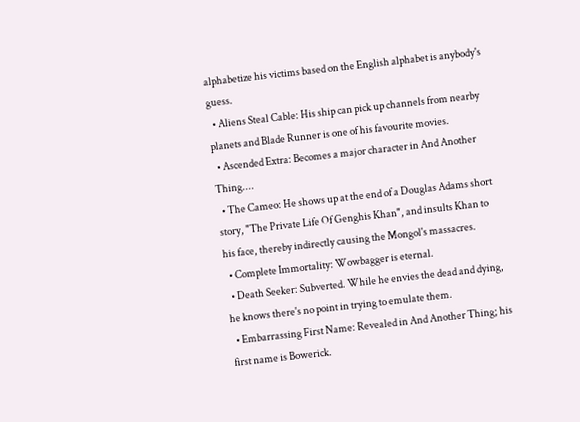alphabetize his victims based on the English alphabet is anybody's guess.
  • Aliens Steal Cable: His ship can pick up channels from nearby planets and Blade Runner is one of his favourite movies.
  • Ascended Extra: Becomes a major character in And Another Thing....
  • The Cameo: He shows up at the end of a Douglas Adams short story, "The Private Life Of Genghis Khan", and insults Khan to his face, thereby indirectly causing the Mongol's massacres.
  • Complete Immortality: Wowbagger is eternal.
  • Death Seeker: Subverted. While he envies the dead and dying, he knows there's no point in trying to emulate them.
  • Embarrassing First Name: Revealed in And Another Thing; his first name is Bowerick.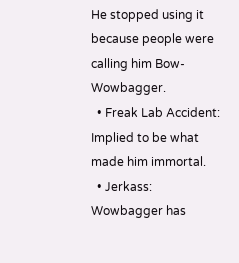He stopped using it because people were calling him Bow-Wowbagger.
  • Freak Lab Accident: Implied to be what made him immortal.
  • Jerkass: Wowbagger has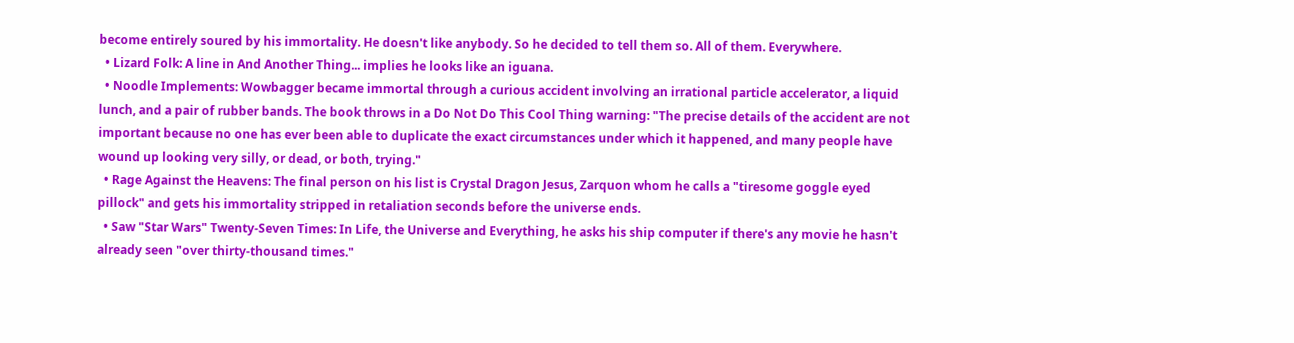become entirely soured by his immortality. He doesn't like anybody. So he decided to tell them so. All of them. Everywhere.
  • Lizard Folk: A line in And Another Thing... implies he looks like an iguana.
  • Noodle Implements: Wowbagger became immortal through a curious accident involving an irrational particle accelerator, a liquid lunch, and a pair of rubber bands. The book throws in a Do Not Do This Cool Thing warning: "The precise details of the accident are not important because no one has ever been able to duplicate the exact circumstances under which it happened, and many people have wound up looking very silly, or dead, or both, trying."
  • Rage Against the Heavens: The final person on his list is Crystal Dragon Jesus, Zarquon whom he calls a "tiresome goggle eyed pillock" and gets his immortality stripped in retaliation seconds before the universe ends.
  • Saw "Star Wars" Twenty-Seven Times: In Life, the Universe and Everything, he asks his ship computer if there's any movie he hasn't already seen "over thirty-thousand times."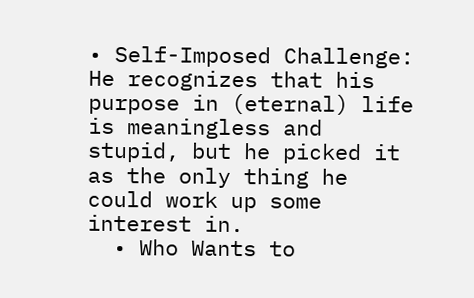• Self-Imposed Challenge: He recognizes that his purpose in (eternal) life is meaningless and stupid, but he picked it as the only thing he could work up some interest in.
  • Who Wants to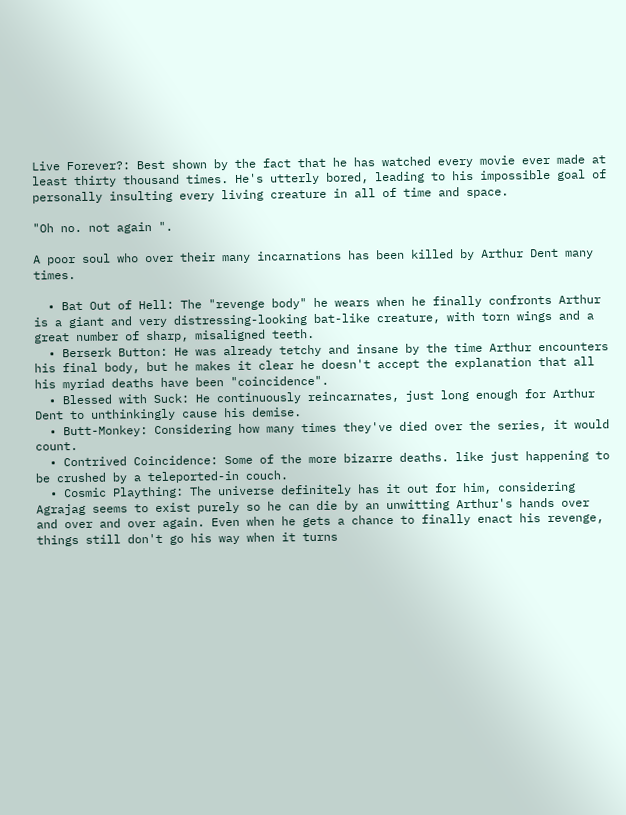Live Forever?: Best shown by the fact that he has watched every movie ever made at least thirty thousand times. He's utterly bored, leading to his impossible goal of personally insulting every living creature in all of time and space.

"Oh no. not again ".

A poor soul who over their many incarnations has been killed by Arthur Dent many times.

  • Bat Out of Hell: The "revenge body" he wears when he finally confronts Arthur is a giant and very distressing-looking bat-like creature, with torn wings and a great number of sharp, misaligned teeth.
  • Berserk Button: He was already tetchy and insane by the time Arthur encounters his final body, but he makes it clear he doesn't accept the explanation that all his myriad deaths have been "coincidence".
  • Blessed with Suck: He continuously reincarnates, just long enough for Arthur Dent to unthinkingly cause his demise.
  • Butt-Monkey: Considering how many times they've died over the series, it would count.
  • Contrived Coincidence: Some of the more bizarre deaths. like just happening to be crushed by a teleported-in couch.
  • Cosmic Plaything: The universe definitely has it out for him, considering Agrajag seems to exist purely so he can die by an unwitting Arthur's hands over and over and over again. Even when he gets a chance to finally enact his revenge, things still don't go his way when it turns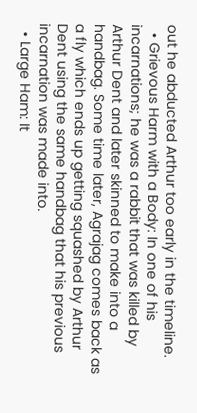out he abducted Arthur too early in the timeline.
  • Grievous Harm with a Body: In one of his incarnations; he was a rabbit that was killed by Arthur Dent and later skinned to make into a handbag. Some time later, Agrajag comes back as a fly which ends up getting squashed by Arthur Dent using the same handbag that his previous incarnation was made into.
  • Large Ham: It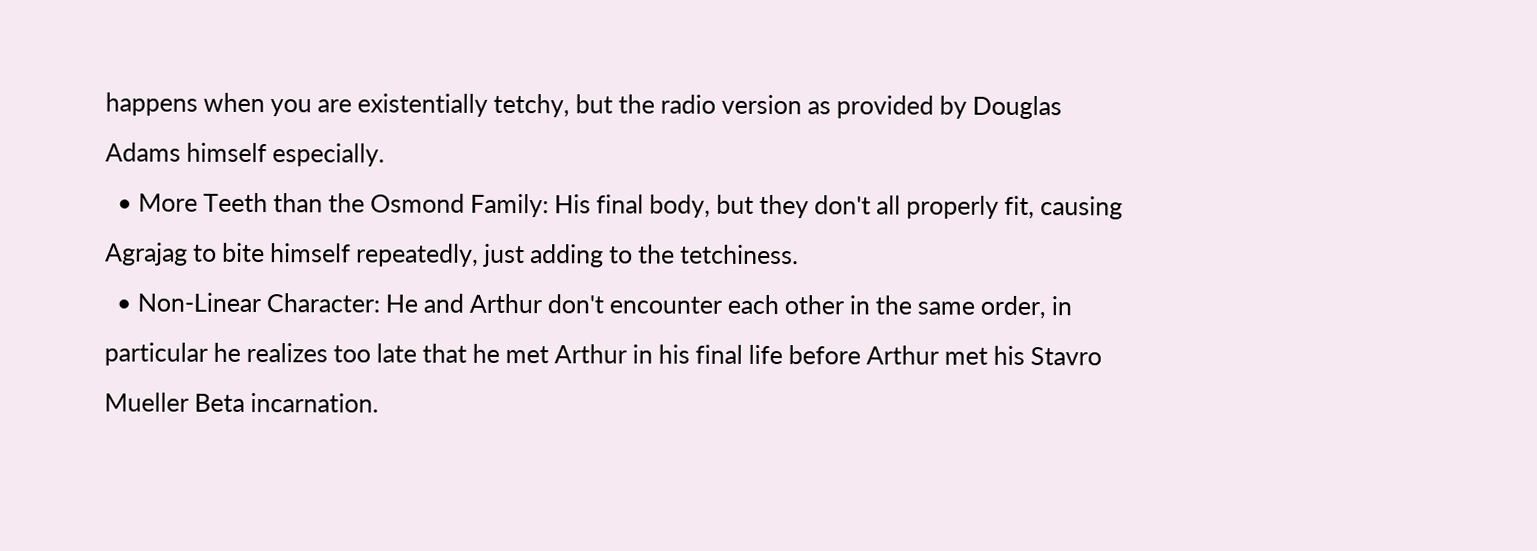happens when you are existentially tetchy, but the radio version as provided by Douglas Adams himself especially.
  • More Teeth than the Osmond Family: His final body, but they don't all properly fit, causing Agrajag to bite himself repeatedly, just adding to the tetchiness.
  • Non-Linear Character: He and Arthur don't encounter each other in the same order, in particular he realizes too late that he met Arthur in his final life before Arthur met his Stavro Mueller Beta incarnation.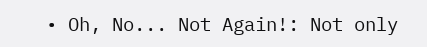• Oh, No... Not Again!: Not only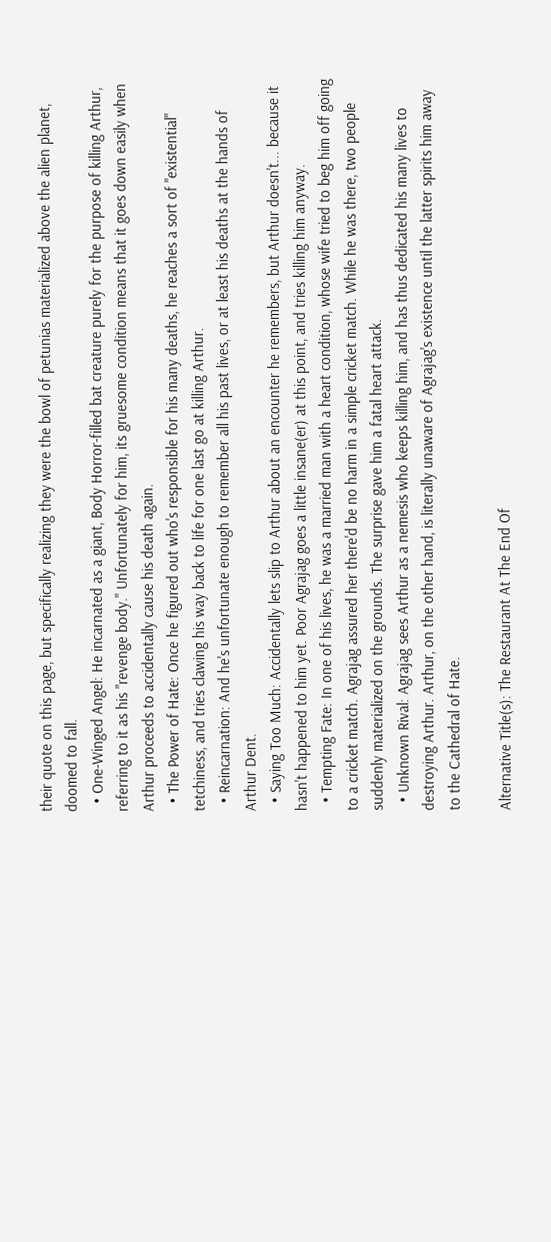their quote on this page, but specifically realizing they were the bowl of petunias materialized above the alien planet, doomed to fall.
  • One-Winged Angel: He incarnated as a giant, Body Horror-filled bat creature purely for the purpose of killing Arthur, referring to it as his "revenge body." Unfortunately for him, its gruesome condition means that it goes down easily when Arthur proceeds to accidentally cause his death again.
  • The Power of Hate: Once he figured out who's responsible for his many deaths, he reaches a sort of "existential" tetchiness, and tries clawing his way back to life for one last go at killing Arthur.
  • Reincarnation: And he's unfortunate enough to remember all his past lives, or at least his deaths at the hands of Arthur Dent.
  • Saying Too Much: Accidentally lets slip to Arthur about an encounter he remembers, but Arthur doesn't... because it hasn't happened to him yet. Poor Agrajag goes a little insane(er) at this point, and tries killing him anyway.
  • Tempting Fate: In one of his lives, he was a married man with a heart condition, whose wife tried to beg him off going to a cricket match. Agrajag assured her there'd be no harm in a simple cricket match. While he was there, two people suddenly materialized on the grounds. The surprise gave him a fatal heart attack.
  • Unknown Rival: Agrajag sees Arthur as a nemesis who keeps killing him, and has thus dedicated his many lives to destroying Arthur. Arthur, on the other hand, is literally unaware of Agrajag's existence until the latter spirits him away to the Cathedral of Hate.

Alternative Title(s): The Restaurant At The End Of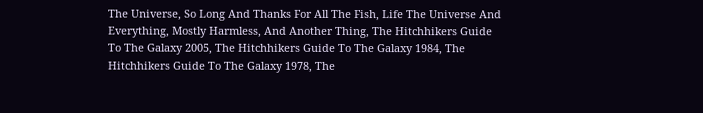The Universe, So Long And Thanks For All The Fish, Life The Universe And Everything, Mostly Harmless, And Another Thing, The Hitchhikers Guide To The Galaxy 2005, The Hitchhikers Guide To The Galaxy 1984, The Hitchhikers Guide To The Galaxy 1978, The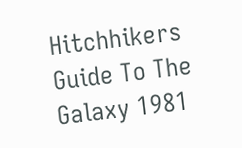Hitchhikers Guide To The Galaxy 1981